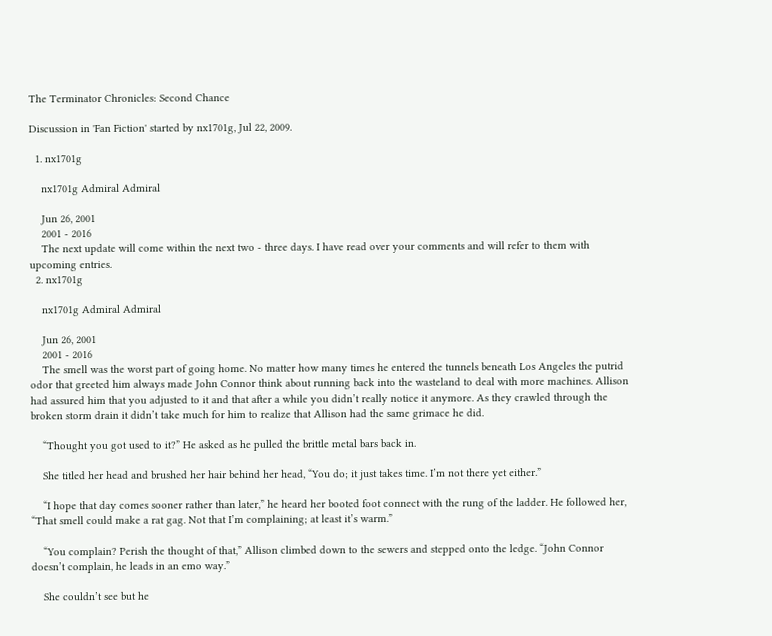The Terminator Chronicles: Second Chance

Discussion in 'Fan Fiction' started by nx1701g, Jul 22, 2009.

  1. nx1701g

    nx1701g Admiral Admiral

    Jun 26, 2001
    2001 - 2016
    The next update will come within the next two - three days. I have read over your comments and will refer to them with upcoming entries.
  2. nx1701g

    nx1701g Admiral Admiral

    Jun 26, 2001
    2001 - 2016
    The smell was the worst part of going home. No matter how many times he entered the tunnels beneath Los Angeles the putrid odor that greeted him always made John Connor think about running back into the wasteland to deal with more machines. Allison had assured him that you adjusted to it and that after a while you didn’t really notice it anymore. As they crawled through the broken storm drain it didn’t take much for him to realize that Allison had the same grimace he did.

    “Thought you got used to it?” He asked as he pulled the brittle metal bars back in.

    She titled her head and brushed her hair behind her head, “You do; it just takes time. I’m not there yet either.”

    “I hope that day comes sooner rather than later,” he heard her booted foot connect with the rung of the ladder. He followed her, “That smell could make a rat gag. Not that I’m complaining; at least it’s warm.”

    “You complain? Perish the thought of that,” Allison climbed down to the sewers and stepped onto the ledge. “John Connor doesn’t complain, he leads in an emo way.”

    She couldn’t see but he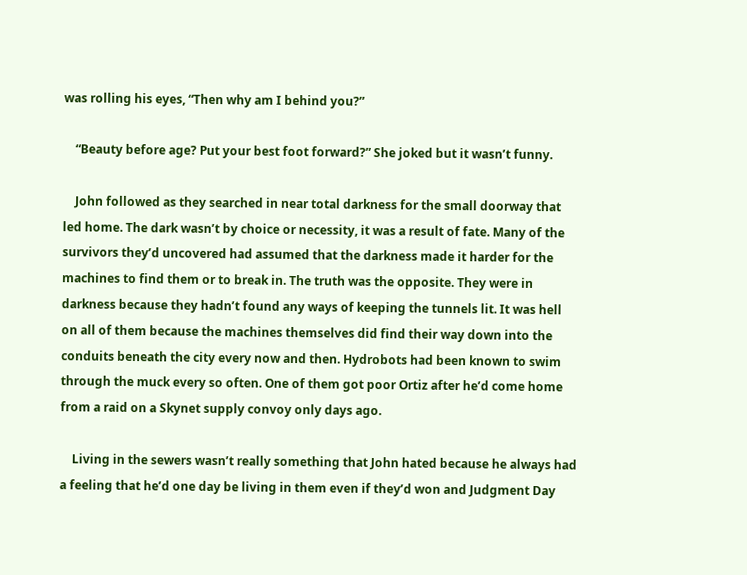was rolling his eyes, “Then why am I behind you?”

    “Beauty before age? Put your best foot forward?” She joked but it wasn’t funny.

    John followed as they searched in near total darkness for the small doorway that led home. The dark wasn’t by choice or necessity, it was a result of fate. Many of the survivors they’d uncovered had assumed that the darkness made it harder for the machines to find them or to break in. The truth was the opposite. They were in darkness because they hadn’t found any ways of keeping the tunnels lit. It was hell on all of them because the machines themselves did find their way down into the conduits beneath the city every now and then. Hydrobots had been known to swim through the muck every so often. One of them got poor Ortiz after he’d come home from a raid on a Skynet supply convoy only days ago.

    Living in the sewers wasn’t really something that John hated because he always had a feeling that he’d one day be living in them even if they’d won and Judgment Day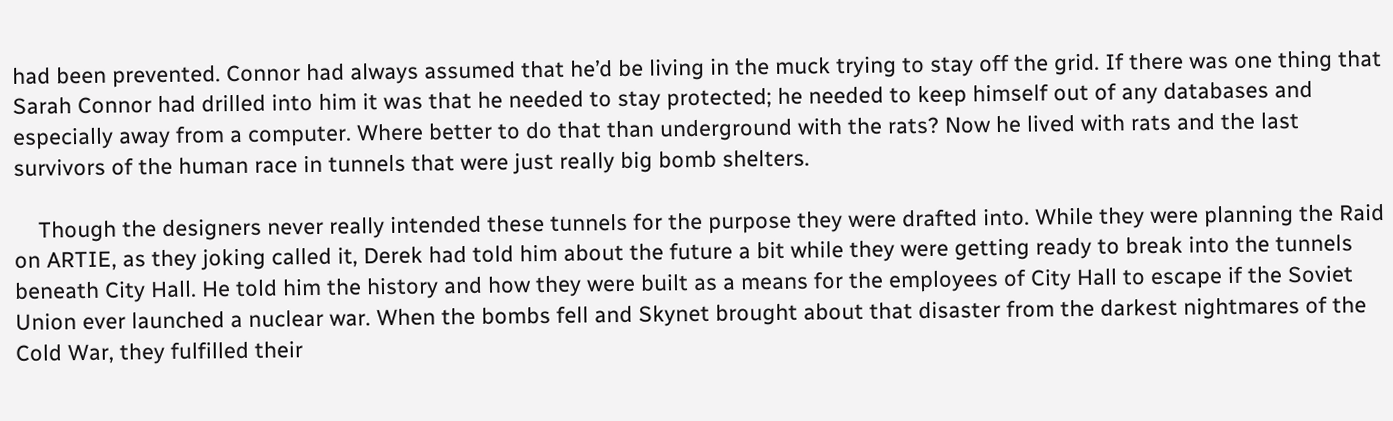had been prevented. Connor had always assumed that he’d be living in the muck trying to stay off the grid. If there was one thing that Sarah Connor had drilled into him it was that he needed to stay protected; he needed to keep himself out of any databases and especially away from a computer. Where better to do that than underground with the rats? Now he lived with rats and the last survivors of the human race in tunnels that were just really big bomb shelters.

    Though the designers never really intended these tunnels for the purpose they were drafted into. While they were planning the Raid on ARTIE, as they joking called it, Derek had told him about the future a bit while they were getting ready to break into the tunnels beneath City Hall. He told him the history and how they were built as a means for the employees of City Hall to escape if the Soviet Union ever launched a nuclear war. When the bombs fell and Skynet brought about that disaster from the darkest nightmares of the Cold War, they fulfilled their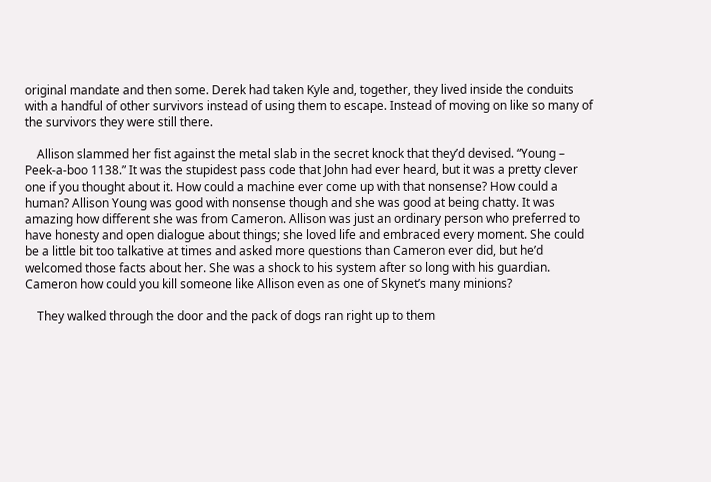original mandate and then some. Derek had taken Kyle and, together, they lived inside the conduits with a handful of other survivors instead of using them to escape. Instead of moving on like so many of the survivors they were still there.

    Allison slammed her fist against the metal slab in the secret knock that they’d devised. “Young – Peek-a-boo 1138.” It was the stupidest pass code that John had ever heard, but it was a pretty clever one if you thought about it. How could a machine ever come up with that nonsense? How could a human? Allison Young was good with nonsense though and she was good at being chatty. It was amazing how different she was from Cameron. Allison was just an ordinary person who preferred to have honesty and open dialogue about things; she loved life and embraced every moment. She could be a little bit too talkative at times and asked more questions than Cameron ever did, but he’d welcomed those facts about her. She was a shock to his system after so long with his guardian. Cameron how could you kill someone like Allison even as one of Skynet’s many minions?

    They walked through the door and the pack of dogs ran right up to them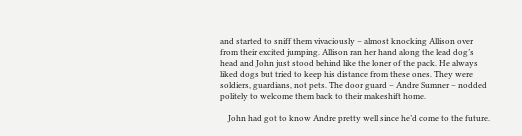and started to sniff them vivaciously – almost knocking Allison over from their excited jumping. Allison ran her hand along the lead dog’s head and John just stood behind like the loner of the pack. He always liked dogs but tried to keep his distance from these ones. They were soldiers, guardians, not pets. The door guard – Andre Sumner – nodded politely to welcome them back to their makeshift home.

    John had got to know Andre pretty well since he’d come to the future.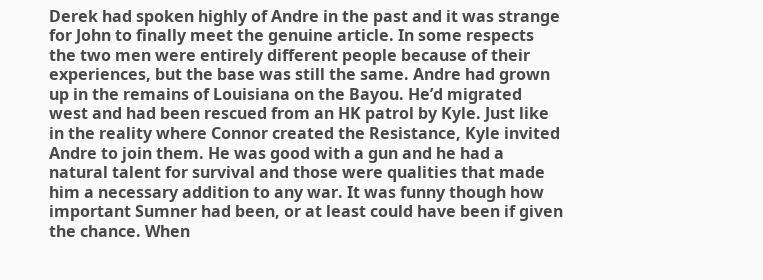Derek had spoken highly of Andre in the past and it was strange for John to finally meet the genuine article. In some respects the two men were entirely different people because of their experiences, but the base was still the same. Andre had grown up in the remains of Louisiana on the Bayou. He’d migrated west and had been rescued from an HK patrol by Kyle. Just like in the reality where Connor created the Resistance, Kyle invited Andre to join them. He was good with a gun and he had a natural talent for survival and those were qualities that made him a necessary addition to any war. It was funny though how important Sumner had been, or at least could have been if given the chance. When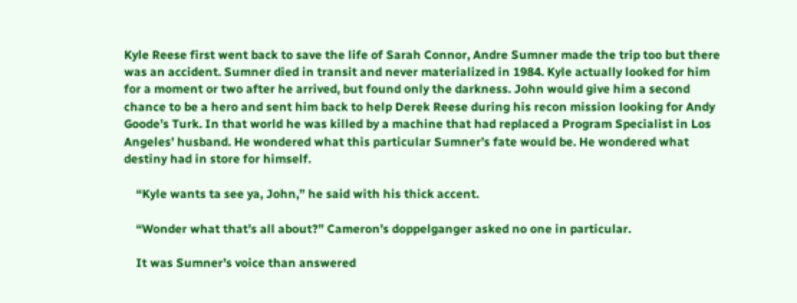Kyle Reese first went back to save the life of Sarah Connor, Andre Sumner made the trip too but there was an accident. Sumner died in transit and never materialized in 1984. Kyle actually looked for him for a moment or two after he arrived, but found only the darkness. John would give him a second chance to be a hero and sent him back to help Derek Reese during his recon mission looking for Andy Goode’s Turk. In that world he was killed by a machine that had replaced a Program Specialist in Los Angeles’ husband. He wondered what this particular Sumner’s fate would be. He wondered what destiny had in store for himself.

    “Kyle wants ta see ya, John,” he said with his thick accent.

    “Wonder what that’s all about?” Cameron’s doppelganger asked no one in particular.

    It was Sumner’s voice than answered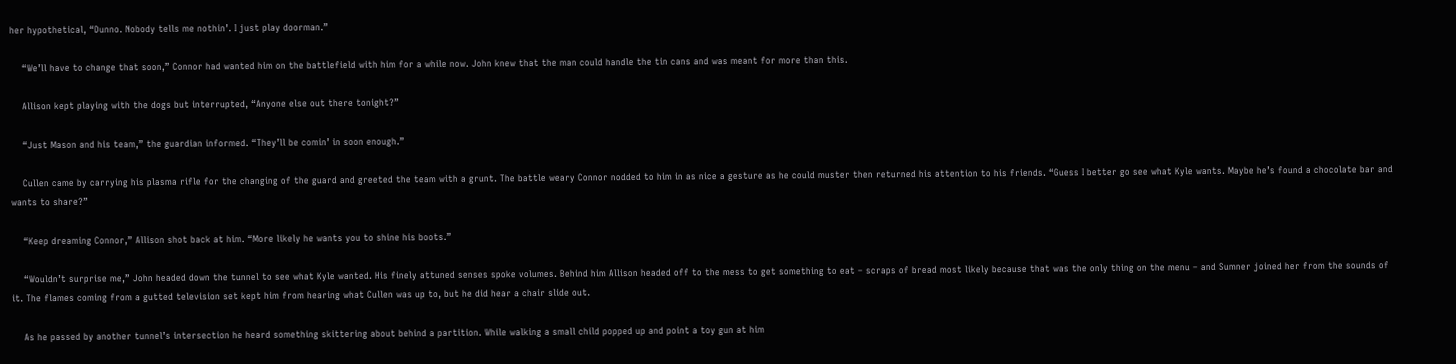her hypothetical, “Dunno. Nobody tells me nothin’. I just play doorman.”

    “We’ll have to change that soon,” Connor had wanted him on the battlefield with him for a while now. John knew that the man could handle the tin cans and was meant for more than this.

    Allison kept playing with the dogs but interrupted, “Anyone else out there tonight?”

    “Just Mason and his team,” the guardian informed. “They’ll be comin’ in soon enough.”

    Cullen came by carrying his plasma rifle for the changing of the guard and greeted the team with a grunt. The battle weary Connor nodded to him in as nice a gesture as he could muster then returned his attention to his friends. “Guess I better go see what Kyle wants. Maybe he’s found a chocolate bar and wants to share?”

    “Keep dreaming Connor,” Allison shot back at him. “More likely he wants you to shine his boots.”

    “Wouldn’t surprise me,” John headed down the tunnel to see what Kyle wanted. His finely attuned senses spoke volumes. Behind him Allison headed off to the mess to get something to eat – scraps of bread most likely because that was the only thing on the menu – and Sumner joined her from the sounds of it. The flames coming from a gutted television set kept him from hearing what Cullen was up to, but he did hear a chair slide out.

    As he passed by another tunnel’s intersection he heard something skittering about behind a partition. While walking a small child popped up and point a toy gun at him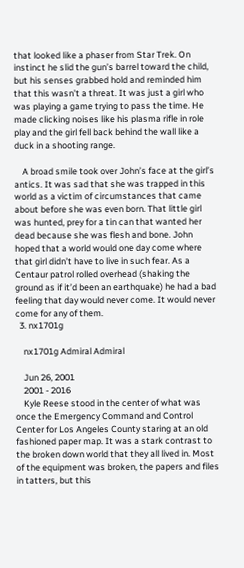that looked like a phaser from Star Trek. On instinct he slid the gun’s barrel toward the child, but his senses grabbed hold and reminded him that this wasn’t a threat. It was just a girl who was playing a game trying to pass the time. He made clicking noises like his plasma rifle in role play and the girl fell back behind the wall like a duck in a shooting range.

    A broad smile took over John’s face at the girl’s antics. It was sad that she was trapped in this world as a victim of circumstances that came about before she was even born. That little girl was hunted, prey for a tin can that wanted her dead because she was flesh and bone. John hoped that a world would one day come where that girl didn’t have to live in such fear. As a Centaur patrol rolled overhead (shaking the ground as if it’d been an earthquake) he had a bad feeling that day would never come. It would never come for any of them.
  3. nx1701g

    nx1701g Admiral Admiral

    Jun 26, 2001
    2001 - 2016
    Kyle Reese stood in the center of what was once the Emergency Command and Control Center for Los Angeles County staring at an old fashioned paper map. It was a stark contrast to the broken down world that they all lived in. Most of the equipment was broken, the papers and files in tatters, but this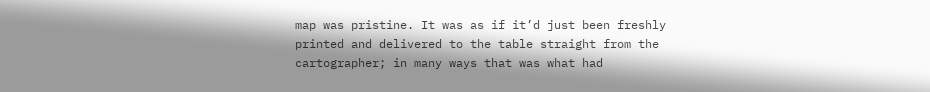map was pristine. It was as if it’d just been freshly printed and delivered to the table straight from the cartographer; in many ways that was what had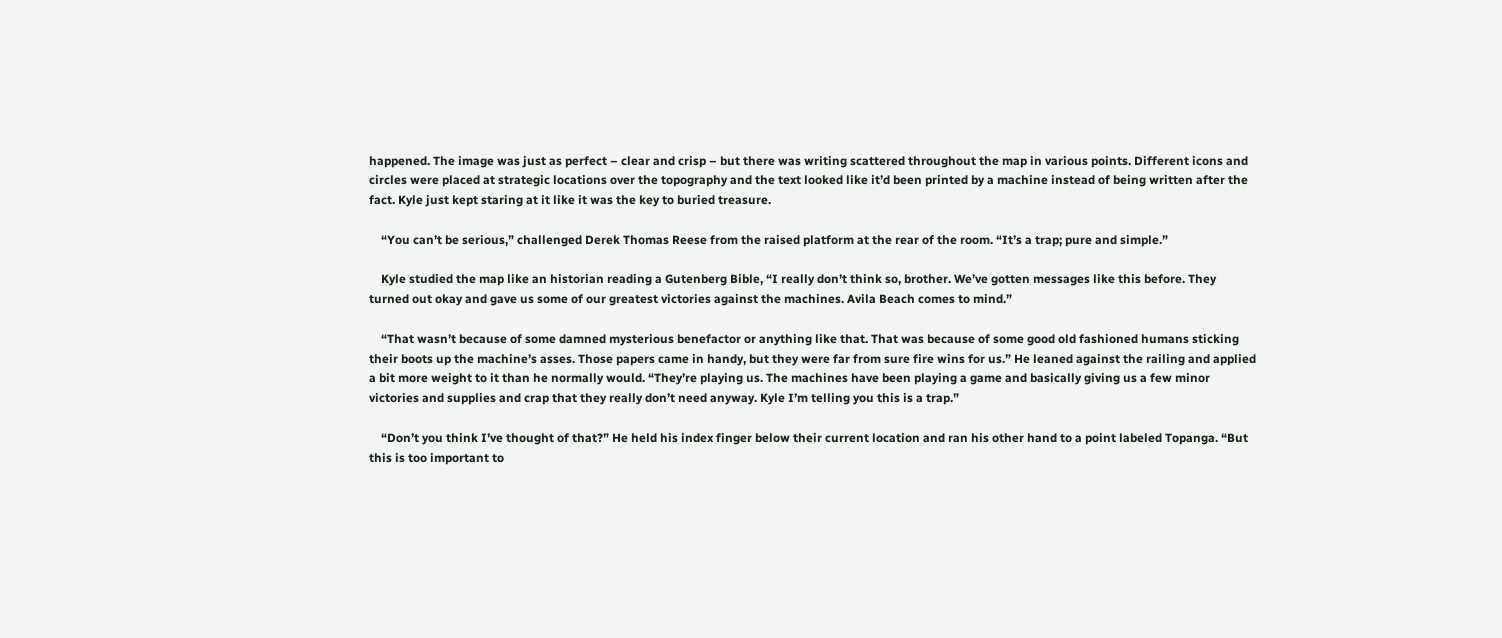happened. The image was just as perfect – clear and crisp – but there was writing scattered throughout the map in various points. Different icons and circles were placed at strategic locations over the topography and the text looked like it’d been printed by a machine instead of being written after the fact. Kyle just kept staring at it like it was the key to buried treasure.

    “You can’t be serious,” challenged Derek Thomas Reese from the raised platform at the rear of the room. “It’s a trap; pure and simple.”

    Kyle studied the map like an historian reading a Gutenberg Bible, “I really don’t think so, brother. We’ve gotten messages like this before. They turned out okay and gave us some of our greatest victories against the machines. Avila Beach comes to mind.”

    “That wasn’t because of some damned mysterious benefactor or anything like that. That was because of some good old fashioned humans sticking their boots up the machine’s asses. Those papers came in handy, but they were far from sure fire wins for us.” He leaned against the railing and applied a bit more weight to it than he normally would. “They’re playing us. The machines have been playing a game and basically giving us a few minor victories and supplies and crap that they really don’t need anyway. Kyle I’m telling you this is a trap.”

    “Don’t you think I’ve thought of that?” He held his index finger below their current location and ran his other hand to a point labeled Topanga. “But this is too important to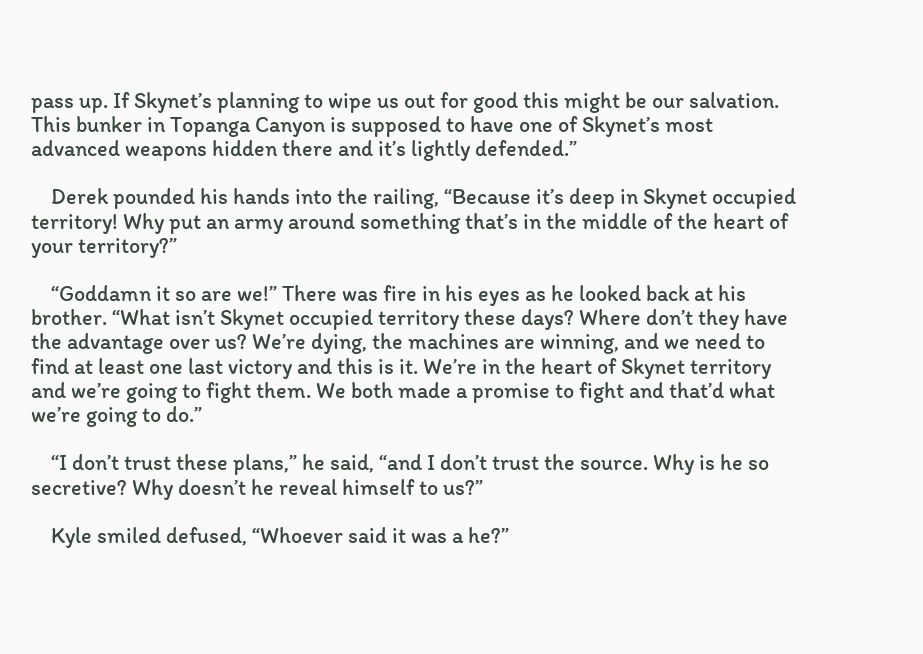pass up. If Skynet’s planning to wipe us out for good this might be our salvation. This bunker in Topanga Canyon is supposed to have one of Skynet’s most advanced weapons hidden there and it’s lightly defended.”

    Derek pounded his hands into the railing, “Because it’s deep in Skynet occupied territory! Why put an army around something that’s in the middle of the heart of your territory?”

    “Goddamn it so are we!” There was fire in his eyes as he looked back at his brother. “What isn’t Skynet occupied territory these days? Where don’t they have the advantage over us? We’re dying, the machines are winning, and we need to find at least one last victory and this is it. We’re in the heart of Skynet territory and we’re going to fight them. We both made a promise to fight and that’d what we’re going to do.”

    “I don’t trust these plans,” he said, “and I don’t trust the source. Why is he so secretive? Why doesn’t he reveal himself to us?”

    Kyle smiled defused, “Whoever said it was a he?”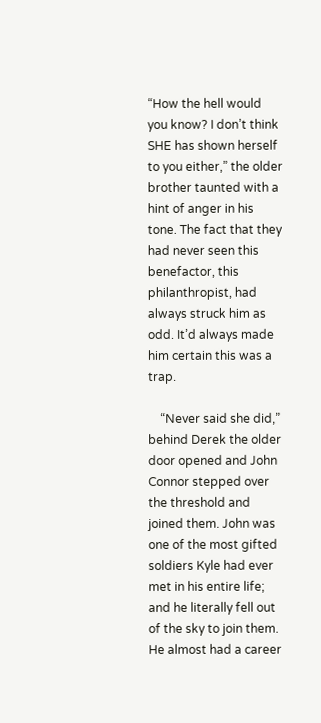“How the hell would you know? I don’t think SHE has shown herself to you either,” the older brother taunted with a hint of anger in his tone. The fact that they had never seen this benefactor, this philanthropist, had always struck him as odd. It’d always made him certain this was a trap.

    “Never said she did,” behind Derek the older door opened and John Connor stepped over the threshold and joined them. John was one of the most gifted soldiers Kyle had ever met in his entire life; and he literally fell out of the sky to join them. He almost had a career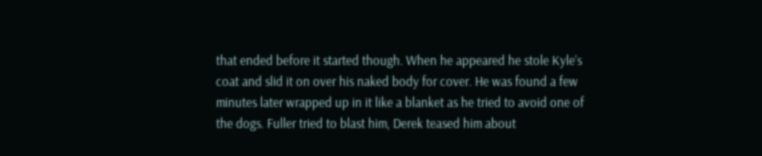that ended before it started though. When he appeared he stole Kyle’s coat and slid it on over his naked body for cover. He was found a few minutes later wrapped up in it like a blanket as he tried to avoid one of the dogs. Fuller tried to blast him, Derek teased him about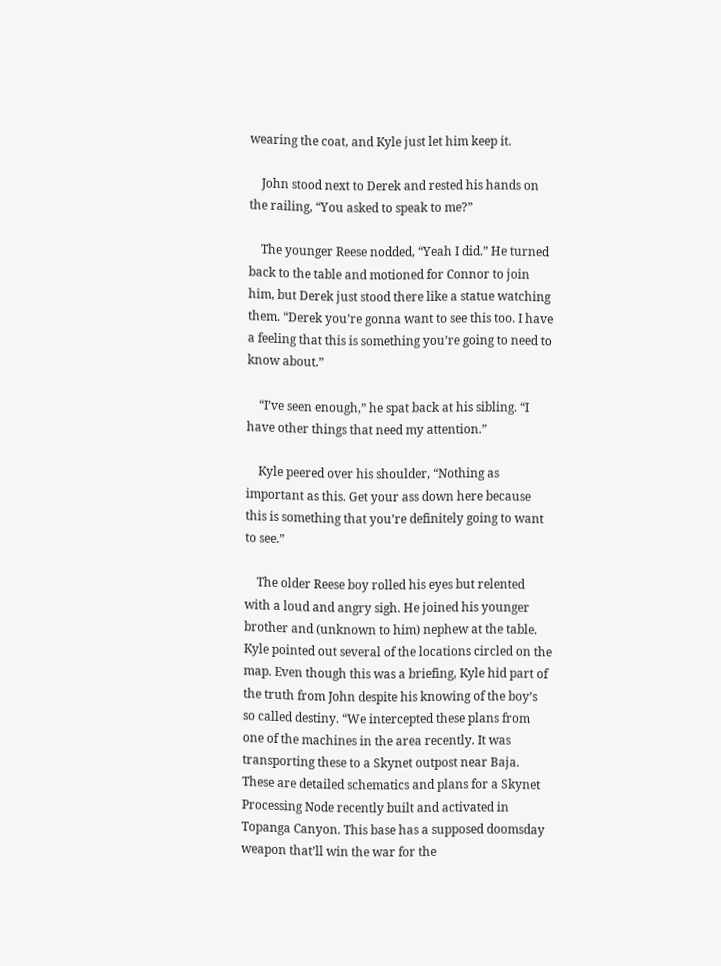wearing the coat, and Kyle just let him keep it.

    John stood next to Derek and rested his hands on the railing, “You asked to speak to me?”

    The younger Reese nodded, “Yeah I did.” He turned back to the table and motioned for Connor to join him, but Derek just stood there like a statue watching them. “Derek you’re gonna want to see this too. I have a feeling that this is something you’re going to need to know about.”

    “I’ve seen enough,” he spat back at his sibling. “I have other things that need my attention.”

    Kyle peered over his shoulder, “Nothing as important as this. Get your ass down here because this is something that you’re definitely going to want to see.”

    The older Reese boy rolled his eyes but relented with a loud and angry sigh. He joined his younger brother and (unknown to him) nephew at the table. Kyle pointed out several of the locations circled on the map. Even though this was a briefing, Kyle hid part of the truth from John despite his knowing of the boy’s so called destiny. “We intercepted these plans from one of the machines in the area recently. It was transporting these to a Skynet outpost near Baja. These are detailed schematics and plans for a Skynet Processing Node recently built and activated in Topanga Canyon. This base has a supposed doomsday weapon that’ll win the war for the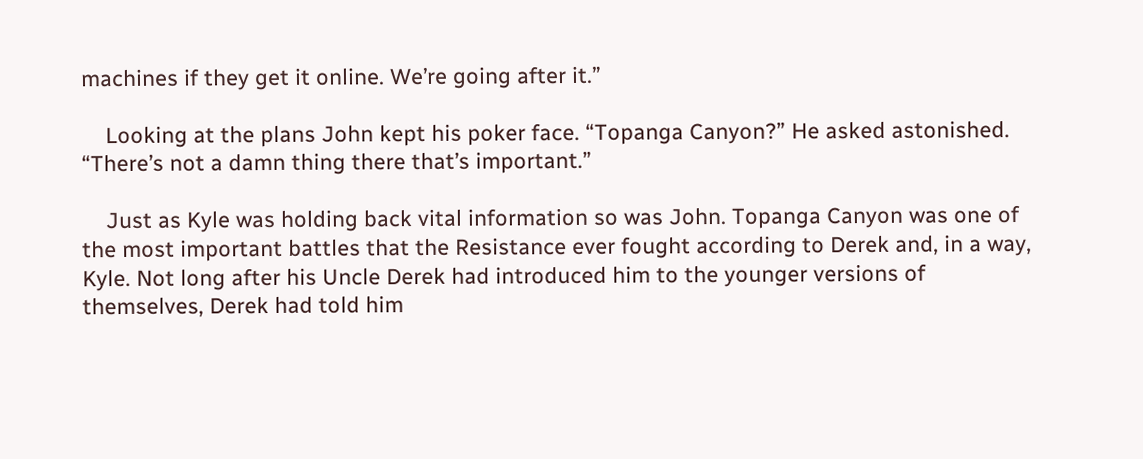machines if they get it online. We’re going after it.”

    Looking at the plans John kept his poker face. “Topanga Canyon?” He asked astonished. “There’s not a damn thing there that’s important.”

    Just as Kyle was holding back vital information so was John. Topanga Canyon was one of the most important battles that the Resistance ever fought according to Derek and, in a way, Kyle. Not long after his Uncle Derek had introduced him to the younger versions of themselves, Derek had told him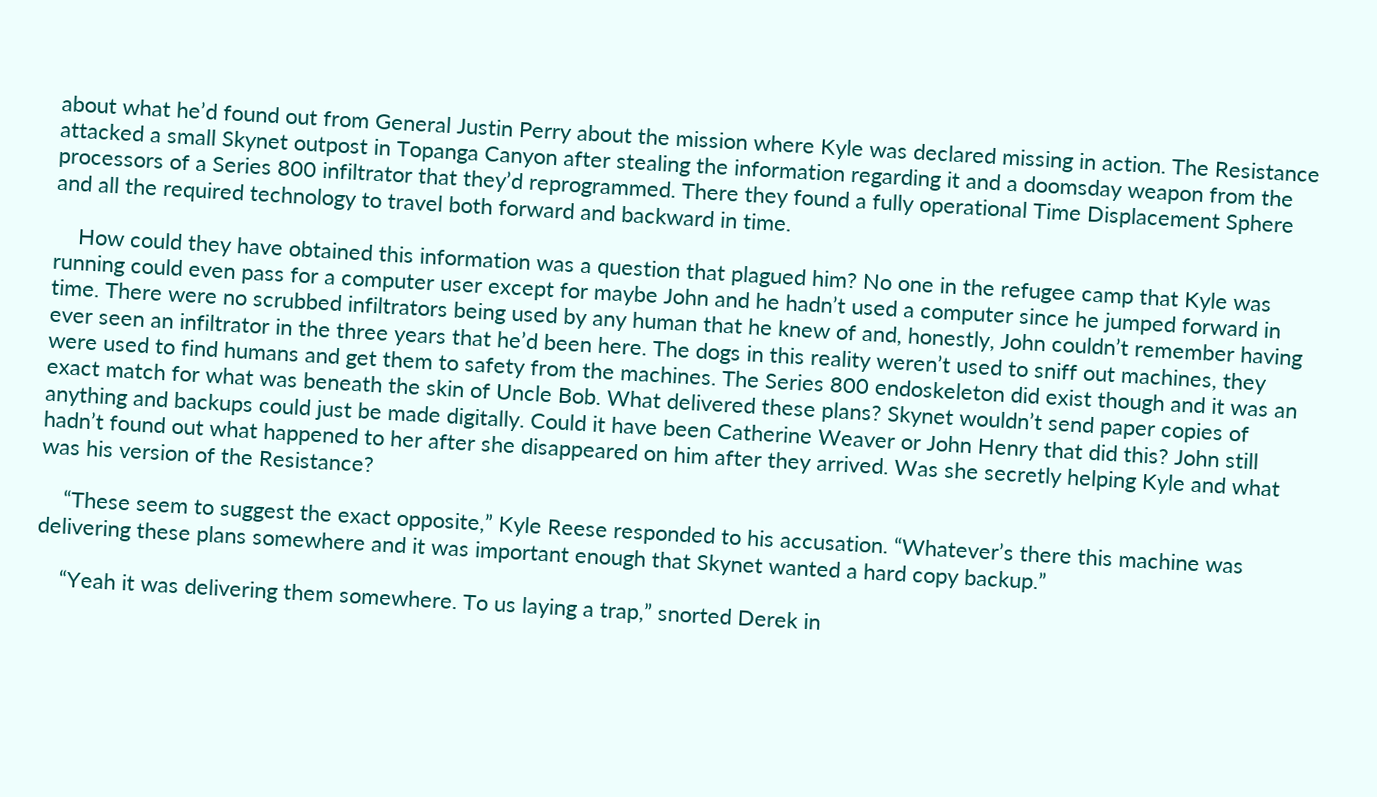about what he’d found out from General Justin Perry about the mission where Kyle was declared missing in action. The Resistance attacked a small Skynet outpost in Topanga Canyon after stealing the information regarding it and a doomsday weapon from the processors of a Series 800 infiltrator that they’d reprogrammed. There they found a fully operational Time Displacement Sphere and all the required technology to travel both forward and backward in time.

    How could they have obtained this information was a question that plagued him? No one in the refugee camp that Kyle was running could even pass for a computer user except for maybe John and he hadn’t used a computer since he jumped forward in time. There were no scrubbed infiltrators being used by any human that he knew of and, honestly, John couldn’t remember having ever seen an infiltrator in the three years that he’d been here. The dogs in this reality weren’t used to sniff out machines, they were used to find humans and get them to safety from the machines. The Series 800 endoskeleton did exist though and it was an exact match for what was beneath the skin of Uncle Bob. What delivered these plans? Skynet wouldn’t send paper copies of anything and backups could just be made digitally. Could it have been Catherine Weaver or John Henry that did this? John still hadn’t found out what happened to her after she disappeared on him after they arrived. Was she secretly helping Kyle and what was his version of the Resistance?

    “These seem to suggest the exact opposite,” Kyle Reese responded to his accusation. “Whatever’s there this machine was delivering these plans somewhere and it was important enough that Skynet wanted a hard copy backup.”

    “Yeah it was delivering them somewhere. To us laying a trap,” snorted Derek in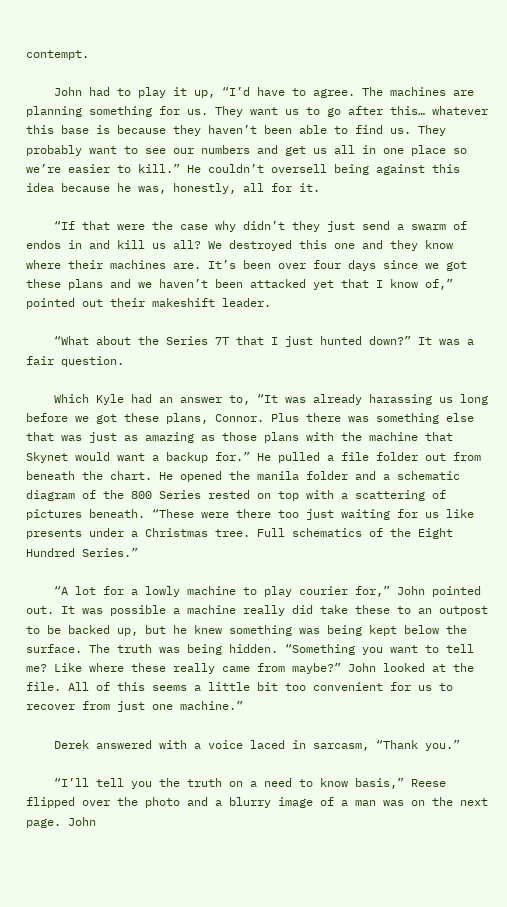contempt.

    John had to play it up, “I’d have to agree. The machines are planning something for us. They want us to go after this… whatever this base is because they haven’t been able to find us. They probably want to see our numbers and get us all in one place so we’re easier to kill.” He couldn’t oversell being against this idea because he was, honestly, all for it.

    “If that were the case why didn’t they just send a swarm of endos in and kill us all? We destroyed this one and they know where their machines are. It’s been over four days since we got these plans and we haven’t been attacked yet that I know of,” pointed out their makeshift leader.

    “What about the Series 7T that I just hunted down?” It was a fair question.

    Which Kyle had an answer to, “It was already harassing us long before we got these plans, Connor. Plus there was something else that was just as amazing as those plans with the machine that Skynet would want a backup for.” He pulled a file folder out from beneath the chart. He opened the manila folder and a schematic diagram of the 800 Series rested on top with a scattering of pictures beneath. “These were there too just waiting for us like presents under a Christmas tree. Full schematics of the Eight Hundred Series.”

    “A lot for a lowly machine to play courier for,” John pointed out. It was possible a machine really did take these to an outpost to be backed up, but he knew something was being kept below the surface. The truth was being hidden. “Something you want to tell me? Like where these really came from maybe?” John looked at the file. All of this seems a little bit too convenient for us to recover from just one machine.”

    Derek answered with a voice laced in sarcasm, “Thank you.”

    “I’ll tell you the truth on a need to know basis,” Reese flipped over the photo and a blurry image of a man was on the next page. John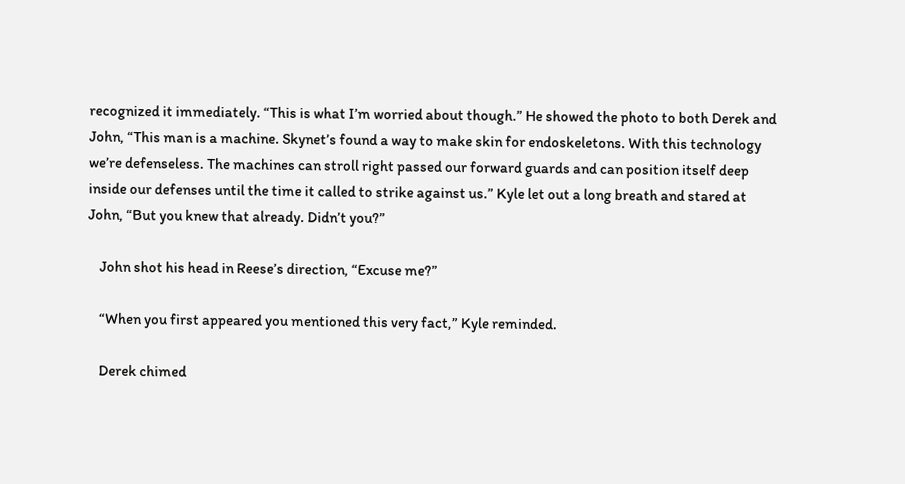recognized it immediately. “This is what I’m worried about though.” He showed the photo to both Derek and John, “This man is a machine. Skynet’s found a way to make skin for endoskeletons. With this technology we’re defenseless. The machines can stroll right passed our forward guards and can position itself deep inside our defenses until the time it called to strike against us.” Kyle let out a long breath and stared at John, “But you knew that already. Didn’t you?”

    John shot his head in Reese’s direction, “Excuse me?”

    “When you first appeared you mentioned this very fact,” Kyle reminded.

    Derek chimed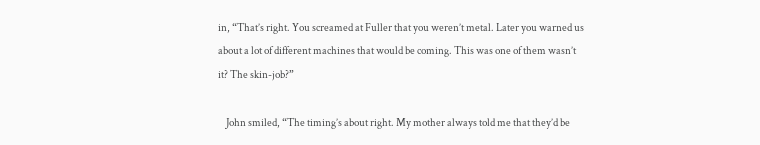in, “That’s right. You screamed at Fuller that you weren’t metal. Later you warned us about a lot of different machines that would be coming. This was one of them wasn’t it? The skin-job?”

    John smiled, “The timing’s about right. My mother always told me that they’d be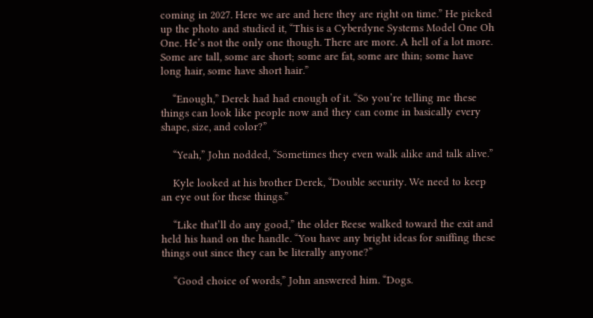coming in 2027. Here we are and here they are right on time.” He picked up the photo and studied it, “This is a Cyberdyne Systems Model One Oh One. He’s not the only one though. There are more. A hell of a lot more. Some are tall, some are short; some are fat, some are thin; some have long hair, some have short hair.”

    “Enough,” Derek had had enough of it. “So you’re telling me these things can look like people now and they can come in basically every shape, size, and color?”

    “Yeah,” John nodded, “Sometimes they even walk alike and talk alive.”

    Kyle looked at his brother Derek, “Double security. We need to keep an eye out for these things.”

    “Like that’ll do any good,” the older Reese walked toward the exit and held his hand on the handle. “You have any bright ideas for sniffing these things out since they can be literally anyone?”

    “Good choice of words,” John answered him. “Dogs.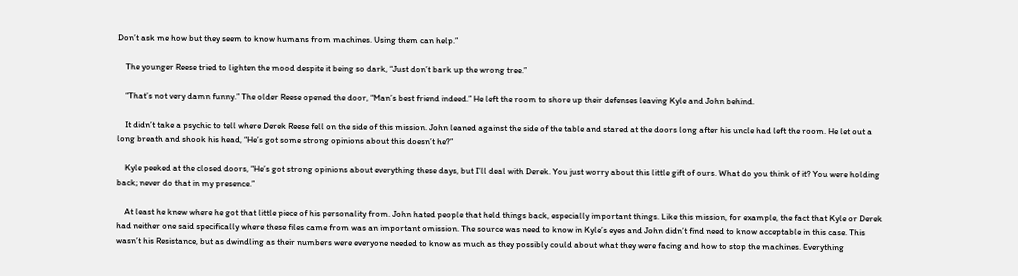Don’t ask me how but they seem to know humans from machines. Using them can help.”

    The younger Reese tried to lighten the mood despite it being so dark, “Just don’t bark up the wrong tree.”

    “That’s not very damn funny.” The older Reese opened the door, “Man’s best friend indeed.” He left the room to shore up their defenses leaving Kyle and John behind.

    It didn’t take a psychic to tell where Derek Reese fell on the side of this mission. John leaned against the side of the table and stared at the doors long after his uncle had left the room. He let out a long breath and shook his head, “He’s got some strong opinions about this doesn’t he?”

    Kyle peeked at the closed doors, “He’s got strong opinions about everything these days, but I’ll deal with Derek. You just worry about this little gift of ours. What do you think of it? You were holding back; never do that in my presence.”

    At least he knew where he got that little piece of his personality from. John hated people that held things back, especially important things. Like this mission, for example, the fact that Kyle or Derek had neither one said specifically where these files came from was an important omission. The source was need to know in Kyle’s eyes and John didn’t find need to know acceptable in this case. This wasn’t his Resistance, but as dwindling as their numbers were everyone needed to know as much as they possibly could about what they were facing and how to stop the machines. Everything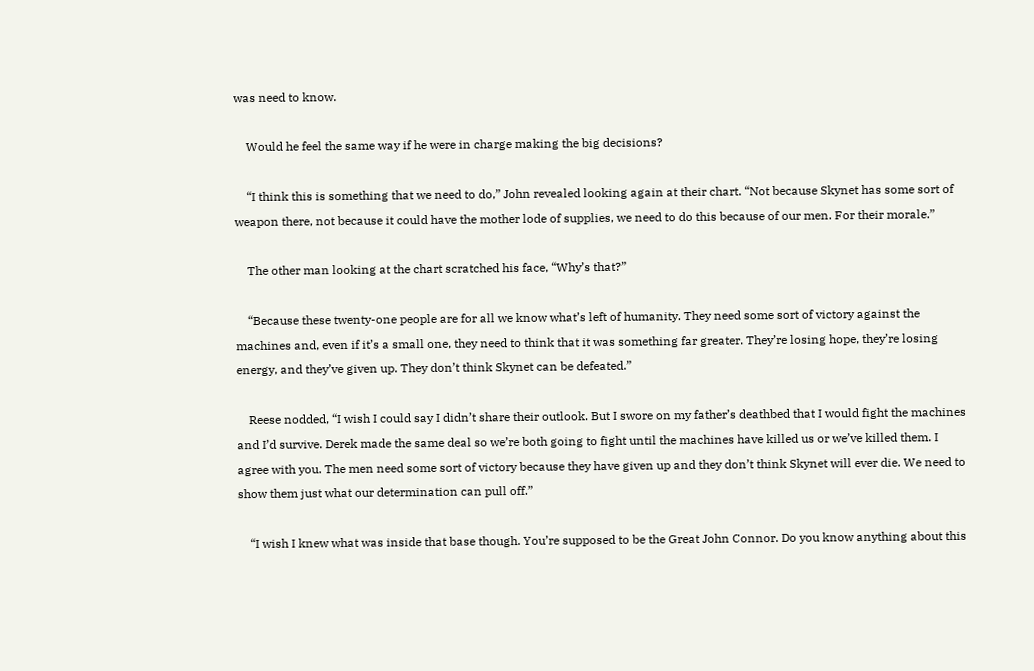was need to know.

    Would he feel the same way if he were in charge making the big decisions?

    “I think this is something that we need to do,” John revealed looking again at their chart. “Not because Skynet has some sort of weapon there, not because it could have the mother lode of supplies, we need to do this because of our men. For their morale.”

    The other man looking at the chart scratched his face, “Why’s that?”

    “Because these twenty-one people are for all we know what’s left of humanity. They need some sort of victory against the machines and, even if it’s a small one, they need to think that it was something far greater. They’re losing hope, they’re losing energy, and they’ve given up. They don’t think Skynet can be defeated.”

    Reese nodded, “I wish I could say I didn’t share their outlook. But I swore on my father’s deathbed that I would fight the machines and I’d survive. Derek made the same deal so we’re both going to fight until the machines have killed us or we’ve killed them. I agree with you. The men need some sort of victory because they have given up and they don’t think Skynet will ever die. We need to show them just what our determination can pull off.”

    “I wish I knew what was inside that base though. You’re supposed to be the Great John Connor. Do you know anything about this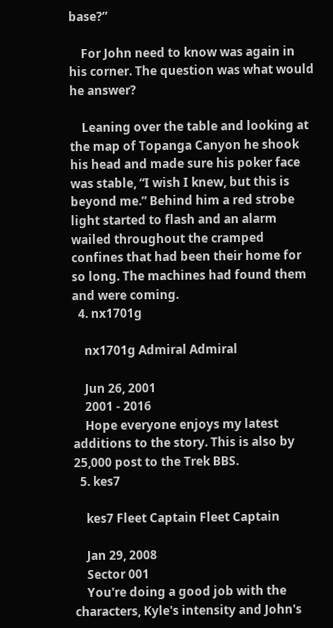base?”

    For John need to know was again in his corner. The question was what would he answer?

    Leaning over the table and looking at the map of Topanga Canyon he shook his head and made sure his poker face was stable, “I wish I knew, but this is beyond me.” Behind him a red strobe light started to flash and an alarm wailed throughout the cramped confines that had been their home for so long. The machines had found them and were coming.
  4. nx1701g

    nx1701g Admiral Admiral

    Jun 26, 2001
    2001 - 2016
    Hope everyone enjoys my latest additions to the story. This is also by 25,000 post to the Trek BBS.
  5. kes7

    kes7 Fleet Captain Fleet Captain

    Jan 29, 2008
    Sector 001
    You're doing a good job with the characters, Kyle's intensity and John's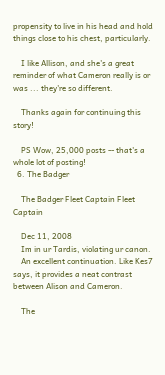propensity to live in his head and hold things close to his chest, particularly.

    I like Allison, and she's a great reminder of what Cameron really is or was ... they're so different.

    Thanks again for continuing this story!

    PS Wow, 25,000 posts -- that's a whole lot of posting!
  6. The Badger

    The Badger Fleet Captain Fleet Captain

    Dec 11, 2008
    Im in ur Tardis, violating ur canon.
    An excellent continuation. Like Kes7 says, it provides a neat contrast between Alison and Cameron.

    The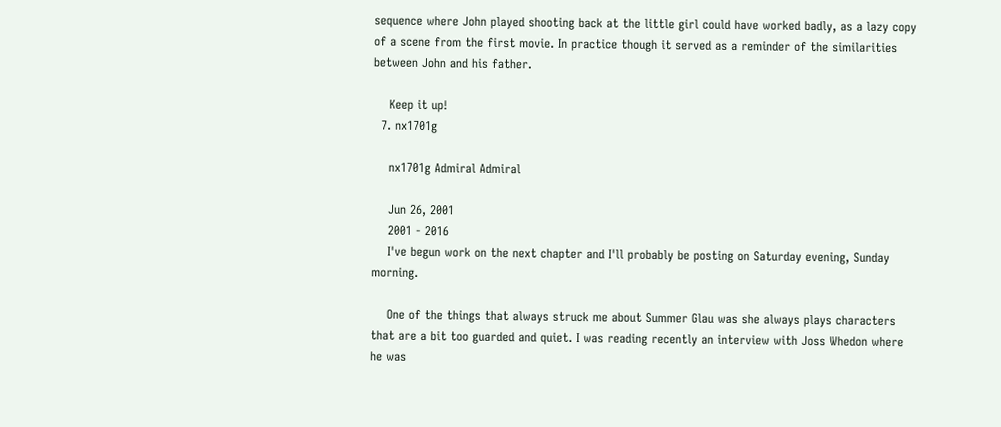sequence where John played shooting back at the little girl could have worked badly, as a lazy copy of a scene from the first movie. In practice though it served as a reminder of the similarities between John and his father.

    Keep it up!
  7. nx1701g

    nx1701g Admiral Admiral

    Jun 26, 2001
    2001 - 2016
    I've begun work on the next chapter and I'll probably be posting on Saturday evening, Sunday morning.

    One of the things that always struck me about Summer Glau was she always plays characters that are a bit too guarded and quiet. I was reading recently an interview with Joss Whedon where he was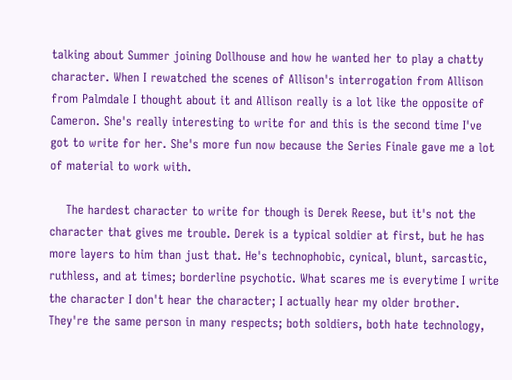talking about Summer joining Dollhouse and how he wanted her to play a chatty character. When I rewatched the scenes of Allison's interrogation from Allison from Palmdale I thought about it and Allison really is a lot like the opposite of Cameron. She's really interesting to write for and this is the second time I've got to write for her. She's more fun now because the Series Finale gave me a lot of material to work with.

    The hardest character to write for though is Derek Reese, but it's not the character that gives me trouble. Derek is a typical soldier at first, but he has more layers to him than just that. He's technophobic, cynical, blunt, sarcastic, ruthless, and at times; borderline psychotic. What scares me is everytime I write the character I don't hear the character; I actually hear my older brother. They're the same person in many respects; both soldiers, both hate technology,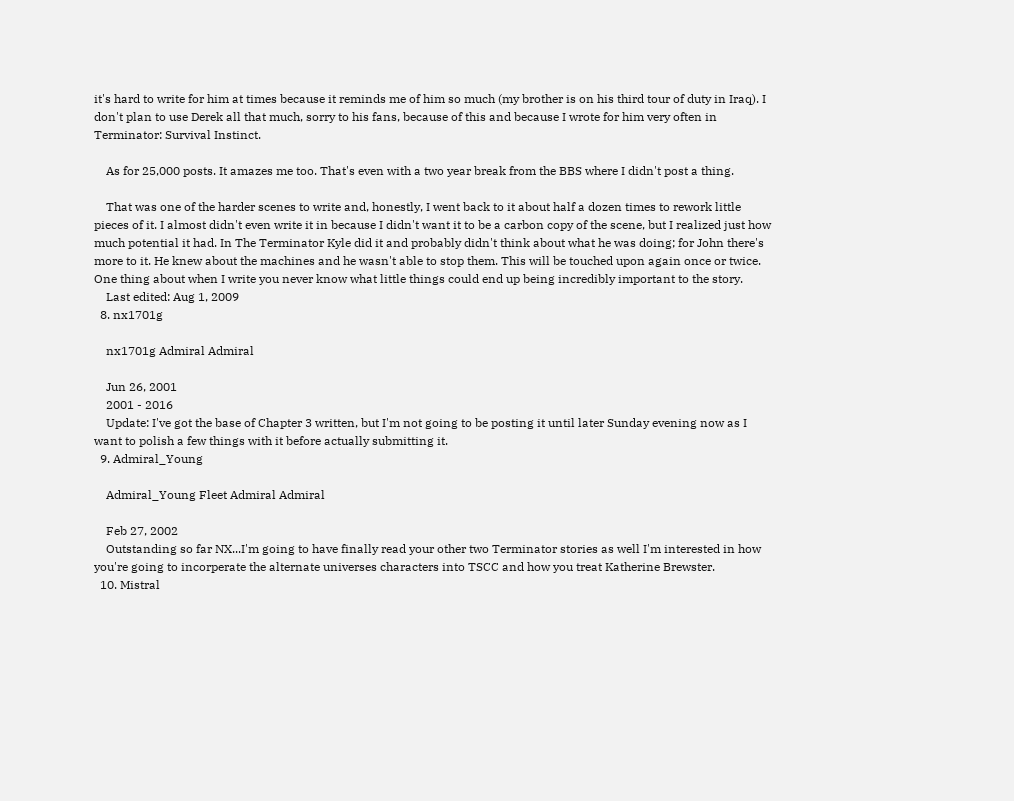it's hard to write for him at times because it reminds me of him so much (my brother is on his third tour of duty in Iraq). I don't plan to use Derek all that much, sorry to his fans, because of this and because I wrote for him very often in Terminator: Survival Instinct.

    As for 25,000 posts. It amazes me too. That's even with a two year break from the BBS where I didn't post a thing.

    That was one of the harder scenes to write and, honestly, I went back to it about half a dozen times to rework little pieces of it. I almost didn't even write it in because I didn't want it to be a carbon copy of the scene, but I realized just how much potential it had. In The Terminator Kyle did it and probably didn't think about what he was doing; for John there's more to it. He knew about the machines and he wasn't able to stop them. This will be touched upon again once or twice. One thing about when I write you never know what little things could end up being incredibly important to the story.
    Last edited: Aug 1, 2009
  8. nx1701g

    nx1701g Admiral Admiral

    Jun 26, 2001
    2001 - 2016
    Update: I've got the base of Chapter 3 written, but I'm not going to be posting it until later Sunday evening now as I want to polish a few things with it before actually submitting it.
  9. Admiral_Young

    Admiral_Young Fleet Admiral Admiral

    Feb 27, 2002
    Outstanding so far NX...I'm going to have finally read your other two Terminator stories as well I'm interested in how you're going to incorperate the alternate universes characters into TSCC and how you treat Katherine Brewster.
  10. Mistral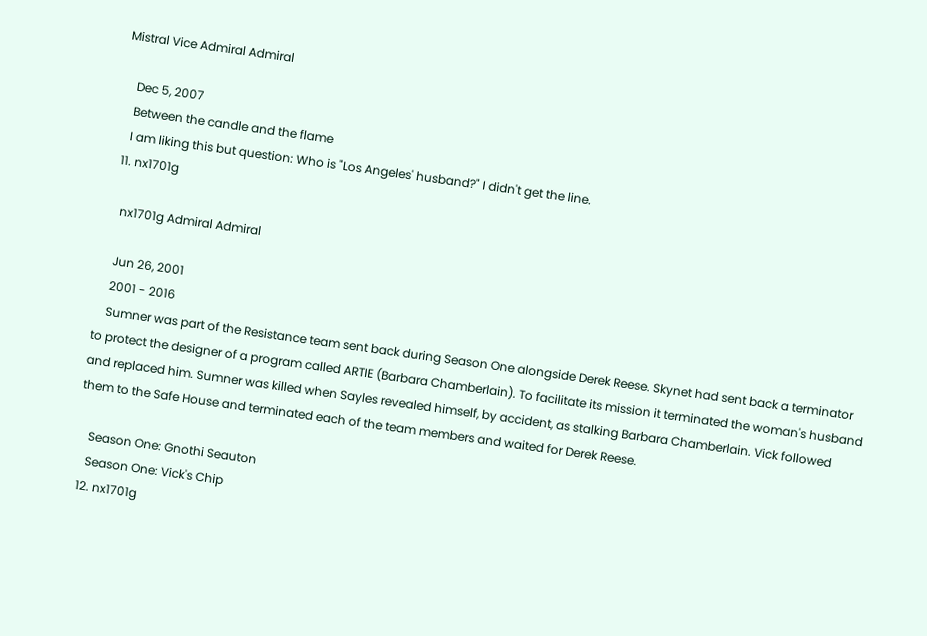Mistral Vice Admiral Admiral

    Dec 5, 2007
    Between the candle and the flame
    I am liking this but question: Who is "Los Angeles' husband?" I didn't get the line.
  11. nx1701g

    nx1701g Admiral Admiral

    Jun 26, 2001
    2001 - 2016
    Sumner was part of the Resistance team sent back during Season One alongside Derek Reese. Skynet had sent back a terminator to protect the designer of a program called ARTIE (Barbara Chamberlain). To facilitate its mission it terminated the woman's husband and replaced him. Sumner was killed when Sayles revealed himself, by accident, as stalking Barbara Chamberlain. Vick followed them to the Safe House and terminated each of the team members and waited for Derek Reese.

    Season One: Gnothi Seauton
    Season One: Vick's Chip
  12. nx1701g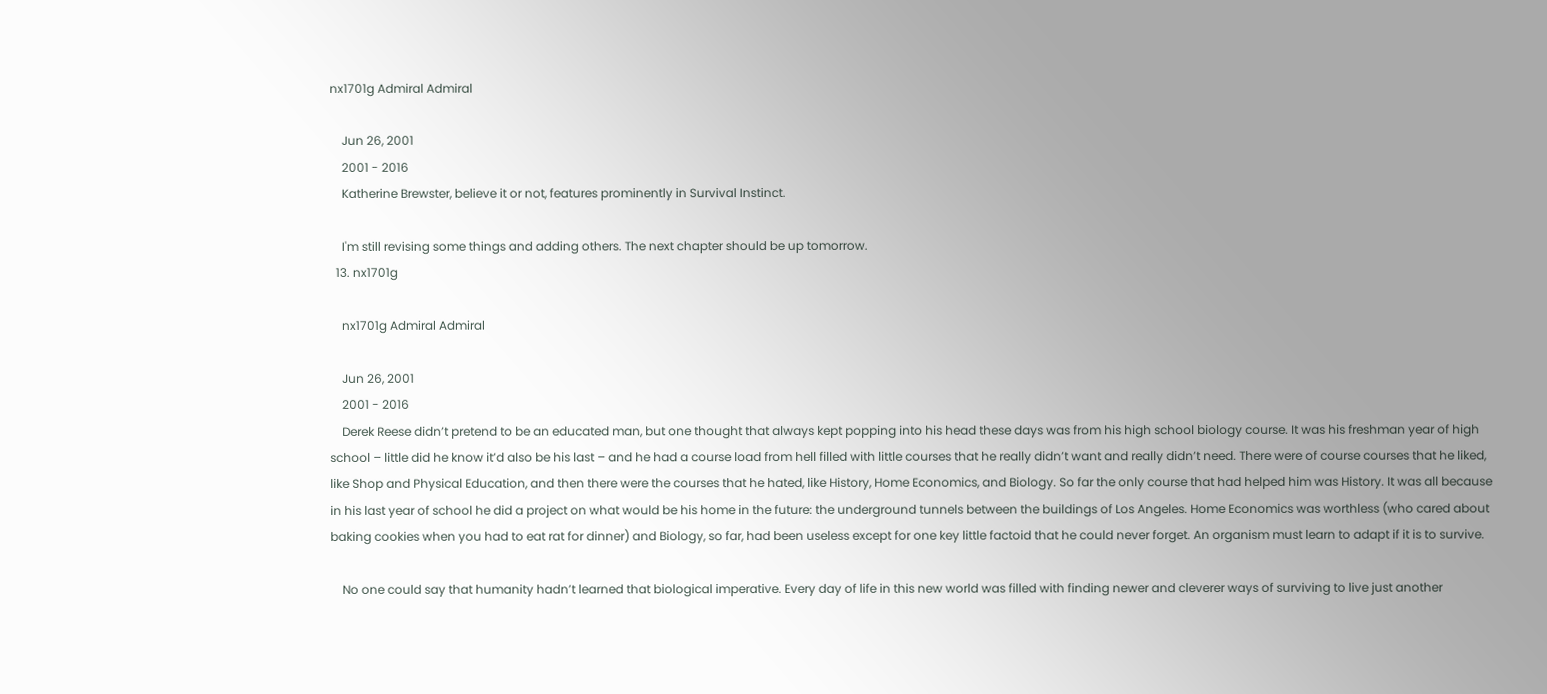nx1701g Admiral Admiral

    Jun 26, 2001
    2001 - 2016
    Katherine Brewster, believe it or not, features prominently in Survival Instinct.

    I'm still revising some things and adding others. The next chapter should be up tomorrow.
  13. nx1701g

    nx1701g Admiral Admiral

    Jun 26, 2001
    2001 - 2016
    Derek Reese didn’t pretend to be an educated man, but one thought that always kept popping into his head these days was from his high school biology course. It was his freshman year of high school – little did he know it’d also be his last – and he had a course load from hell filled with little courses that he really didn’t want and really didn’t need. There were of course courses that he liked, like Shop and Physical Education, and then there were the courses that he hated, like History, Home Economics, and Biology. So far the only course that had helped him was History. It was all because in his last year of school he did a project on what would be his home in the future: the underground tunnels between the buildings of Los Angeles. Home Economics was worthless (who cared about baking cookies when you had to eat rat for dinner) and Biology, so far, had been useless except for one key little factoid that he could never forget. An organism must learn to adapt if it is to survive.

    No one could say that humanity hadn’t learned that biological imperative. Every day of life in this new world was filled with finding newer and cleverer ways of surviving to live just another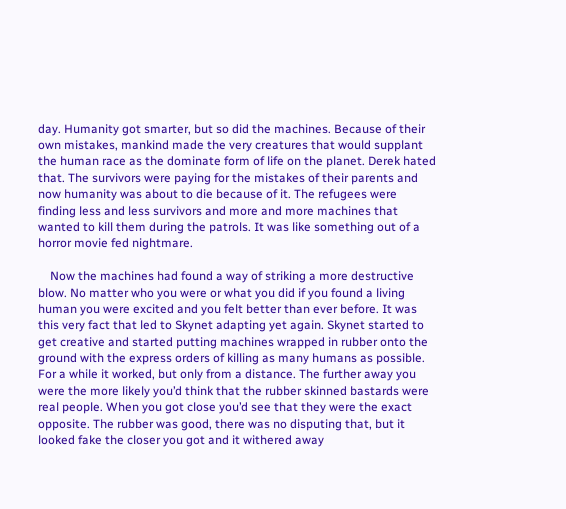day. Humanity got smarter, but so did the machines. Because of their own mistakes, mankind made the very creatures that would supplant the human race as the dominate form of life on the planet. Derek hated that. The survivors were paying for the mistakes of their parents and now humanity was about to die because of it. The refugees were finding less and less survivors and more and more machines that wanted to kill them during the patrols. It was like something out of a horror movie fed nightmare.

    Now the machines had found a way of striking a more destructive blow. No matter who you were or what you did if you found a living human you were excited and you felt better than ever before. It was this very fact that led to Skynet adapting yet again. Skynet started to get creative and started putting machines wrapped in rubber onto the ground with the express orders of killing as many humans as possible. For a while it worked, but only from a distance. The further away you were the more likely you’d think that the rubber skinned bastards were real people. When you got close you’d see that they were the exact opposite. The rubber was good, there was no disputing that, but it looked fake the closer you got and it withered away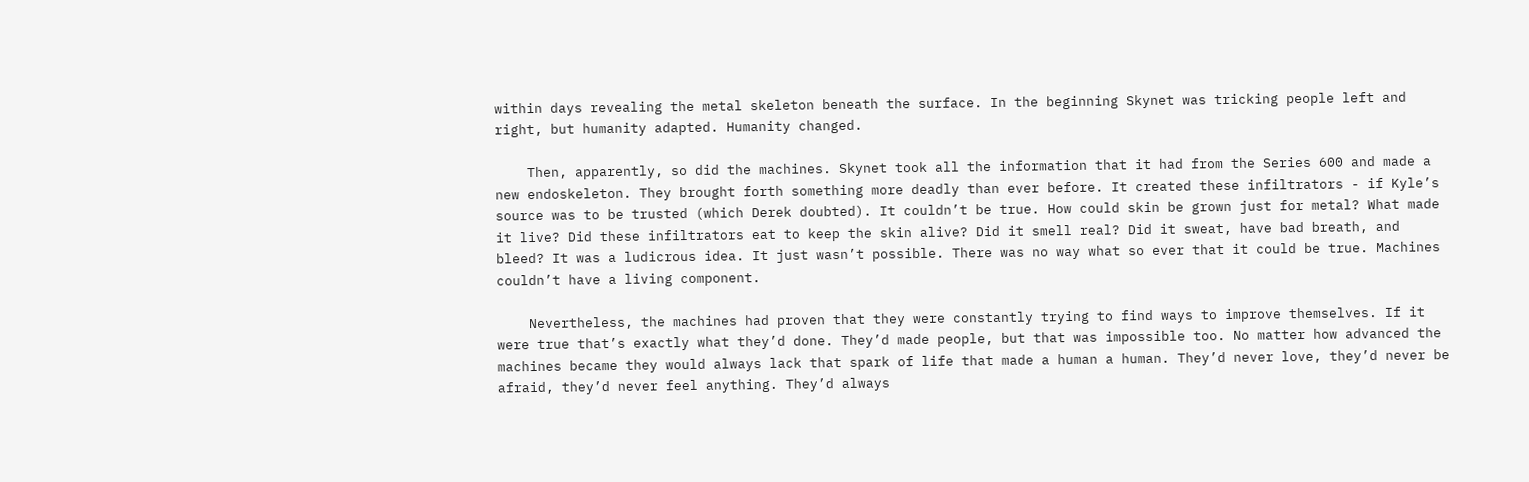within days revealing the metal skeleton beneath the surface. In the beginning Skynet was tricking people left and right, but humanity adapted. Humanity changed.

    Then, apparently, so did the machines. Skynet took all the information that it had from the Series 600 and made a new endoskeleton. They brought forth something more deadly than ever before. It created these infiltrators - if Kyle’s source was to be trusted (which Derek doubted). It couldn’t be true. How could skin be grown just for metal? What made it live? Did these infiltrators eat to keep the skin alive? Did it smell real? Did it sweat, have bad breath, and bleed? It was a ludicrous idea. It just wasn’t possible. There was no way what so ever that it could be true. Machines couldn’t have a living component.

    Nevertheless, the machines had proven that they were constantly trying to find ways to improve themselves. If it were true that’s exactly what they’d done. They’d made people, but that was impossible too. No matter how advanced the machines became they would always lack that spark of life that made a human a human. They’d never love, they’d never be afraid, they’d never feel anything. They’d always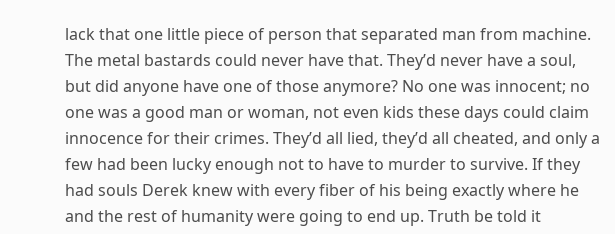lack that one little piece of person that separated man from machine. The metal bastards could never have that. They’d never have a soul, but did anyone have one of those anymore? No one was innocent; no one was a good man or woman, not even kids these days could claim innocence for their crimes. They’d all lied, they’d all cheated, and only a few had been lucky enough not to have to murder to survive. If they had souls Derek knew with every fiber of his being exactly where he and the rest of humanity were going to end up. Truth be told it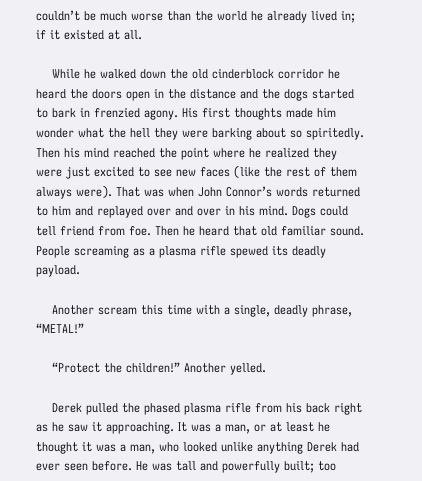couldn’t be much worse than the world he already lived in; if it existed at all.

    While he walked down the old cinderblock corridor he heard the doors open in the distance and the dogs started to bark in frenzied agony. His first thoughts made him wonder what the hell they were barking about so spiritedly. Then his mind reached the point where he realized they were just excited to see new faces (like the rest of them always were). That was when John Connor’s words returned to him and replayed over and over in his mind. Dogs could tell friend from foe. Then he heard that old familiar sound. People screaming as a plasma rifle spewed its deadly payload.

    Another scream this time with a single, deadly phrase, “METAL!”

    “Protect the children!” Another yelled.

    Derek pulled the phased plasma rifle from his back right as he saw it approaching. It was a man, or at least he thought it was a man, who looked unlike anything Derek had ever seen before. He was tall and powerfully built; too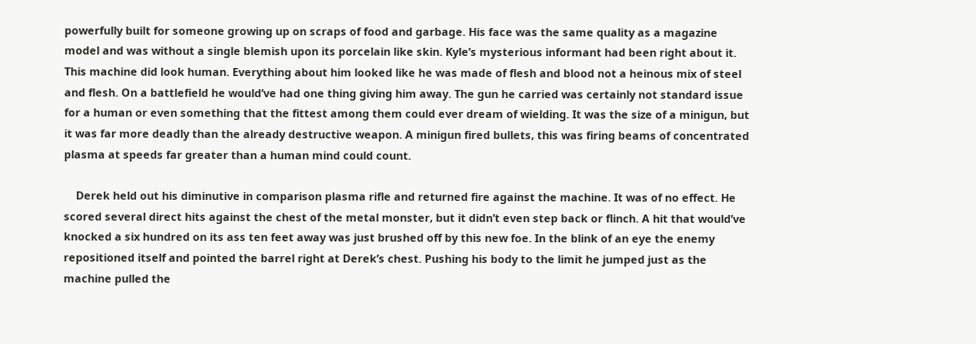powerfully built for someone growing up on scraps of food and garbage. His face was the same quality as a magazine model and was without a single blemish upon its porcelain like skin. Kyle’s mysterious informant had been right about it. This machine did look human. Everything about him looked like he was made of flesh and blood not a heinous mix of steel and flesh. On a battlefield he would’ve had one thing giving him away. The gun he carried was certainly not standard issue for a human or even something that the fittest among them could ever dream of wielding. It was the size of a minigun, but it was far more deadly than the already destructive weapon. A minigun fired bullets, this was firing beams of concentrated plasma at speeds far greater than a human mind could count.

    Derek held out his diminutive in comparison plasma rifle and returned fire against the machine. It was of no effect. He scored several direct hits against the chest of the metal monster, but it didn’t even step back or flinch. A hit that would’ve knocked a six hundred on its ass ten feet away was just brushed off by this new foe. In the blink of an eye the enemy repositioned itself and pointed the barrel right at Derek’s chest. Pushing his body to the limit he jumped just as the machine pulled the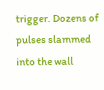trigger. Dozens of pulses slammed into the wall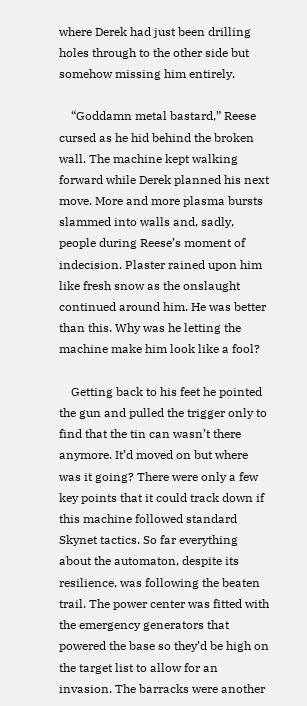where Derek had just been drilling holes through to the other side but somehow missing him entirely.

    “Goddamn metal bastard,” Reese cursed as he hid behind the broken wall. The machine kept walking forward while Derek planned his next move. More and more plasma bursts slammed into walls and, sadly, people during Reese’s moment of indecision. Plaster rained upon him like fresh snow as the onslaught continued around him. He was better than this. Why was he letting the machine make him look like a fool?

    Getting back to his feet he pointed the gun and pulled the trigger only to find that the tin can wasn’t there anymore. It’d moved on but where was it going? There were only a few key points that it could track down if this machine followed standard Skynet tactics. So far everything about the automaton, despite its resilience, was following the beaten trail. The power center was fitted with the emergency generators that powered the base so they’d be high on the target list to allow for an invasion. The barracks were another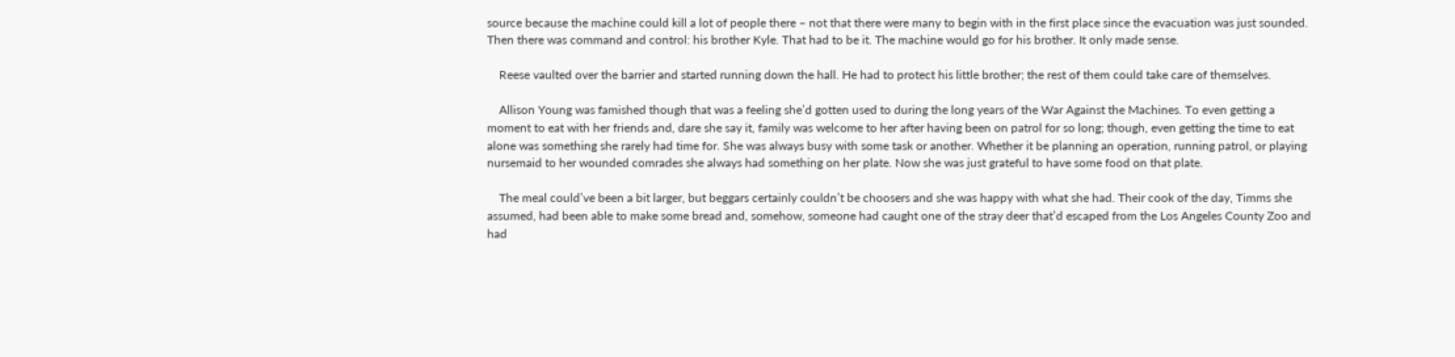source because the machine could kill a lot of people there – not that there were many to begin with in the first place since the evacuation was just sounded. Then there was command and control: his brother Kyle. That had to be it. The machine would go for his brother. It only made sense.

    Reese vaulted over the barrier and started running down the hall. He had to protect his little brother; the rest of them could take care of themselves.

    Allison Young was famished though that was a feeling she’d gotten used to during the long years of the War Against the Machines. To even getting a moment to eat with her friends and, dare she say it, family was welcome to her after having been on patrol for so long; though, even getting the time to eat alone was something she rarely had time for. She was always busy with some task or another. Whether it be planning an operation, running patrol, or playing nursemaid to her wounded comrades she always had something on her plate. Now she was just grateful to have some food on that plate.

    The meal could’ve been a bit larger, but beggars certainly couldn’t be choosers and she was happy with what she had. Their cook of the day, Timms she assumed, had been able to make some bread and, somehow, someone had caught one of the stray deer that’d escaped from the Los Angeles County Zoo and had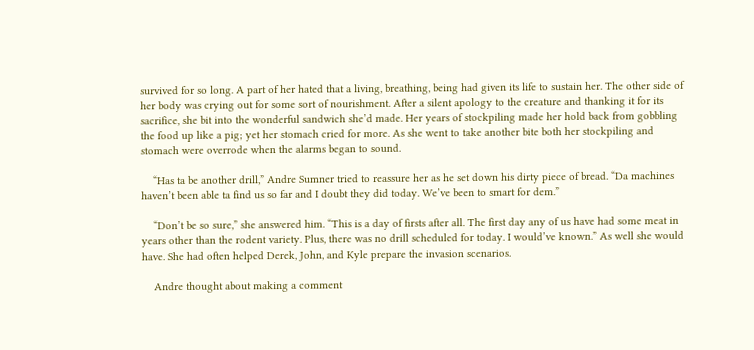survived for so long. A part of her hated that a living, breathing, being had given its life to sustain her. The other side of her body was crying out for some sort of nourishment. After a silent apology to the creature and thanking it for its sacrifice, she bit into the wonderful sandwich she’d made. Her years of stockpiling made her hold back from gobbling the food up like a pig; yet her stomach cried for more. As she went to take another bite both her stockpiling and stomach were overrode when the alarms began to sound.

    “Has ta be another drill,” Andre Sumner tried to reassure her as he set down his dirty piece of bread. “Da machines haven’t been able ta find us so far and I doubt they did today. We’ve been to smart for dem.”

    “Don’t be so sure,” she answered him. “This is a day of firsts after all. The first day any of us have had some meat in years other than the rodent variety. Plus, there was no drill scheduled for today. I would’ve known.” As well she would have. She had often helped Derek, John, and Kyle prepare the invasion scenarios.

    Andre thought about making a comment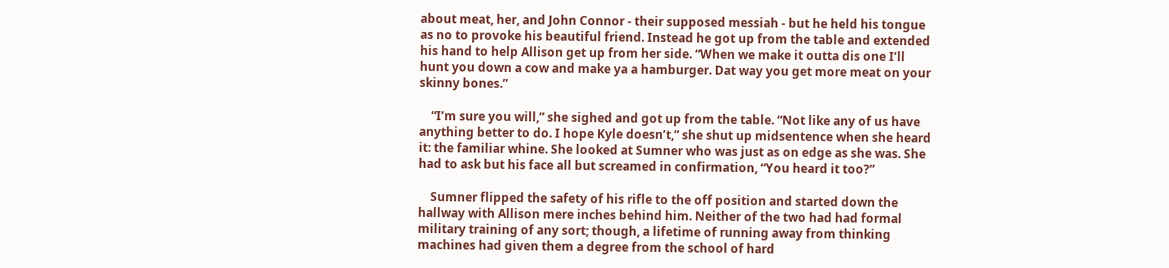about meat, her, and John Connor - their supposed messiah - but he held his tongue as no to provoke his beautiful friend. Instead he got up from the table and extended his hand to help Allison get up from her side. “When we make it outta dis one I’ll hunt you down a cow and make ya a hamburger. Dat way you get more meat on your skinny bones.”

    “I’m sure you will,” she sighed and got up from the table. “Not like any of us have anything better to do. I hope Kyle doesn’t,” she shut up midsentence when she heard it: the familiar whine. She looked at Sumner who was just as on edge as she was. She had to ask but his face all but screamed in confirmation, “You heard it too?”

    Sumner flipped the safety of his rifle to the off position and started down the hallway with Allison mere inches behind him. Neither of the two had had formal military training of any sort; though, a lifetime of running away from thinking machines had given them a degree from the school of hard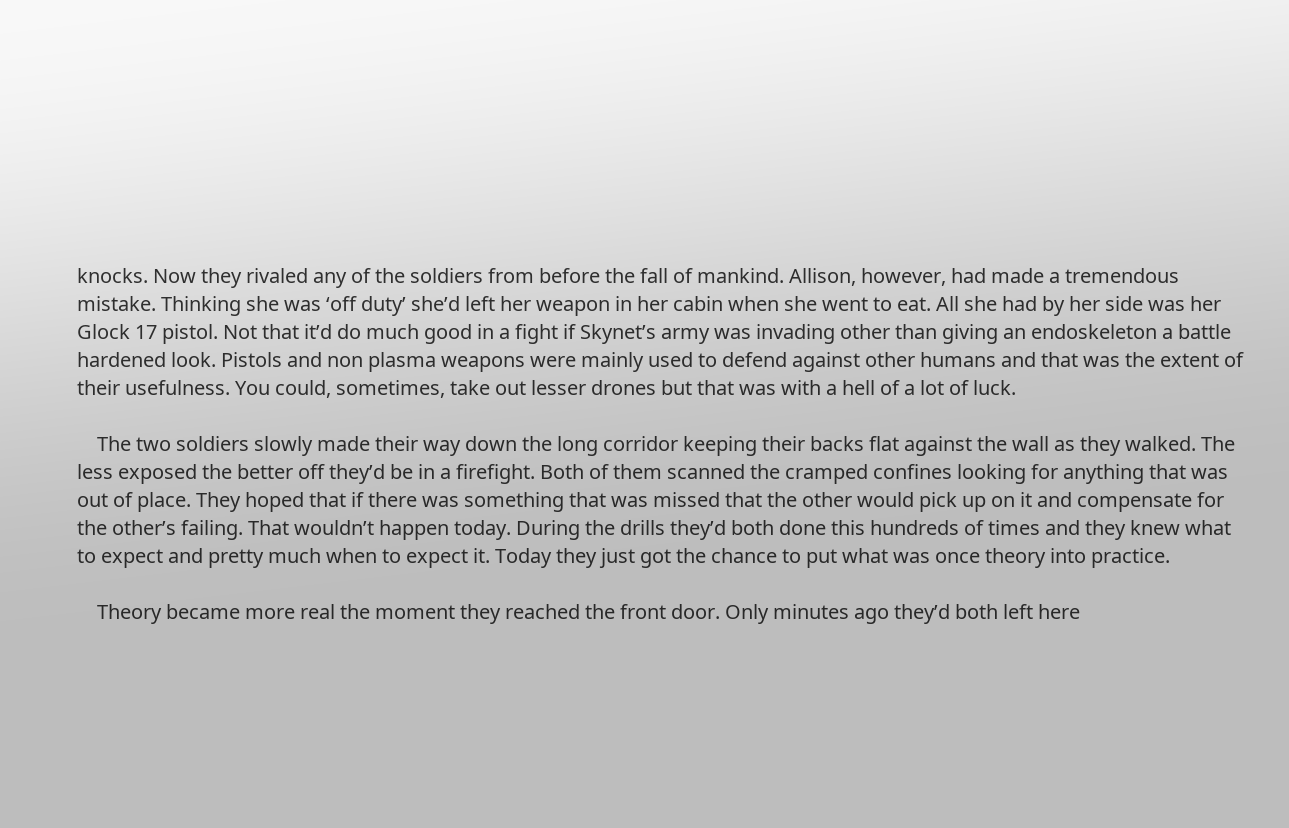knocks. Now they rivaled any of the soldiers from before the fall of mankind. Allison, however, had made a tremendous mistake. Thinking she was ‘off duty’ she’d left her weapon in her cabin when she went to eat. All she had by her side was her Glock 17 pistol. Not that it’d do much good in a fight if Skynet’s army was invading other than giving an endoskeleton a battle hardened look. Pistols and non plasma weapons were mainly used to defend against other humans and that was the extent of their usefulness. You could, sometimes, take out lesser drones but that was with a hell of a lot of luck.

    The two soldiers slowly made their way down the long corridor keeping their backs flat against the wall as they walked. The less exposed the better off they’d be in a firefight. Both of them scanned the cramped confines looking for anything that was out of place. They hoped that if there was something that was missed that the other would pick up on it and compensate for the other’s failing. That wouldn’t happen today. During the drills they’d both done this hundreds of times and they knew what to expect and pretty much when to expect it. Today they just got the chance to put what was once theory into practice.

    Theory became more real the moment they reached the front door. Only minutes ago they’d both left here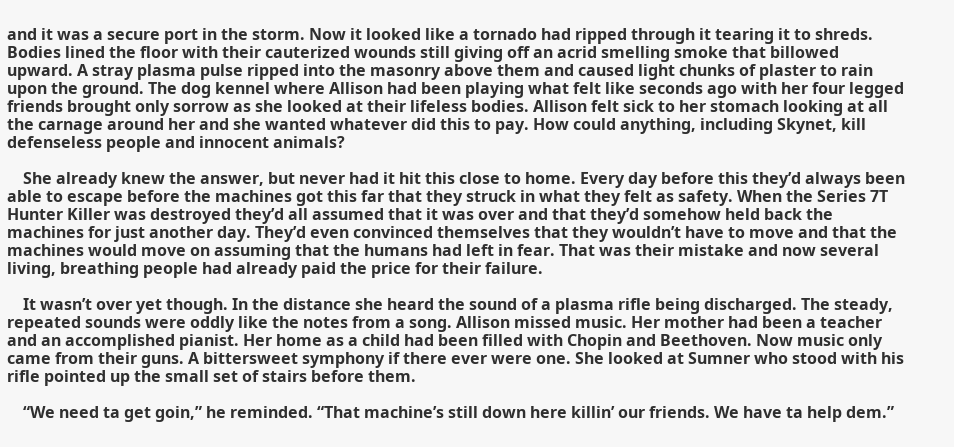and it was a secure port in the storm. Now it looked like a tornado had ripped through it tearing it to shreds. Bodies lined the floor with their cauterized wounds still giving off an acrid smelling smoke that billowed upward. A stray plasma pulse ripped into the masonry above them and caused light chunks of plaster to rain upon the ground. The dog kennel where Allison had been playing what felt like seconds ago with her four legged friends brought only sorrow as she looked at their lifeless bodies. Allison felt sick to her stomach looking at all the carnage around her and she wanted whatever did this to pay. How could anything, including Skynet, kill defenseless people and innocent animals?

    She already knew the answer, but never had it hit this close to home. Every day before this they’d always been able to escape before the machines got this far that they struck in what they felt as safety. When the Series 7T Hunter Killer was destroyed they’d all assumed that it was over and that they’d somehow held back the machines for just another day. They’d even convinced themselves that they wouldn’t have to move and that the machines would move on assuming that the humans had left in fear. That was their mistake and now several living, breathing people had already paid the price for their failure.

    It wasn’t over yet though. In the distance she heard the sound of a plasma rifle being discharged. The steady, repeated sounds were oddly like the notes from a song. Allison missed music. Her mother had been a teacher and an accomplished pianist. Her home as a child had been filled with Chopin and Beethoven. Now music only came from their guns. A bittersweet symphony if there ever were one. She looked at Sumner who stood with his rifle pointed up the small set of stairs before them.

    “We need ta get goin,” he reminded. “That machine’s still down here killin’ our friends. We have ta help dem.”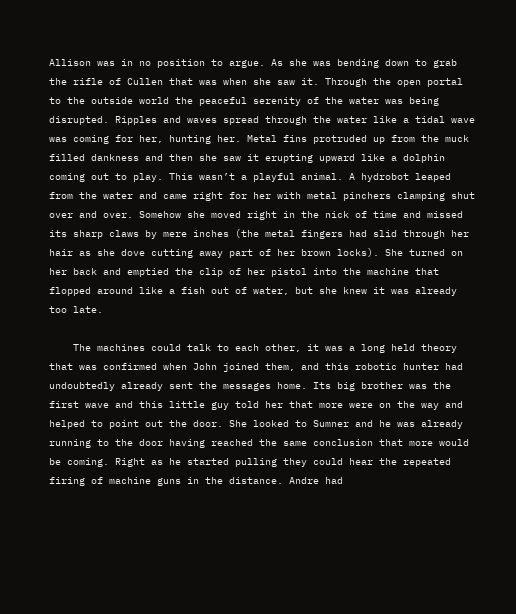Allison was in no position to argue. As she was bending down to grab the rifle of Cullen that was when she saw it. Through the open portal to the outside world the peaceful serenity of the water was being disrupted. Ripples and waves spread through the water like a tidal wave was coming for her, hunting her. Metal fins protruded up from the muck filled dankness and then she saw it erupting upward like a dolphin coming out to play. This wasn’t a playful animal. A hydrobot leaped from the water and came right for her with metal pinchers clamping shut over and over. Somehow she moved right in the nick of time and missed its sharp claws by mere inches (the metal fingers had slid through her hair as she dove cutting away part of her brown locks). She turned on her back and emptied the clip of her pistol into the machine that flopped around like a fish out of water, but she knew it was already too late.

    The machines could talk to each other, it was a long held theory that was confirmed when John joined them, and this robotic hunter had undoubtedly already sent the messages home. Its big brother was the first wave and this little guy told her that more were on the way and helped to point out the door. She looked to Sumner and he was already running to the door having reached the same conclusion that more would be coming. Right as he started pulling they could hear the repeated firing of machine guns in the distance. Andre had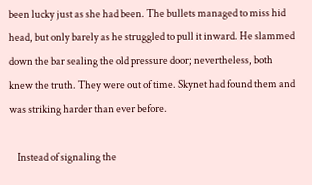been lucky just as she had been. The bullets managed to miss hid head, but only barely as he struggled to pull it inward. He slammed down the bar sealing the old pressure door; nevertheless, both knew the truth. They were out of time. Skynet had found them and was striking harder than ever before.

    Instead of signaling the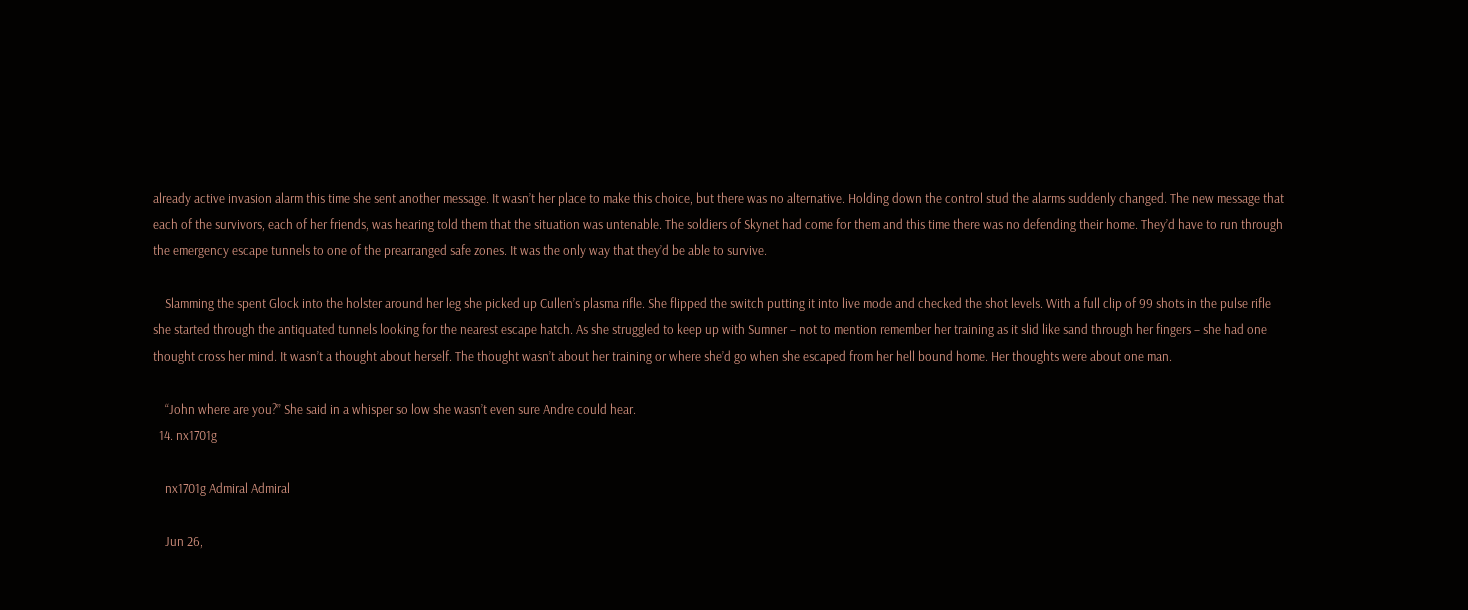already active invasion alarm this time she sent another message. It wasn’t her place to make this choice, but there was no alternative. Holding down the control stud the alarms suddenly changed. The new message that each of the survivors, each of her friends, was hearing told them that the situation was untenable. The soldiers of Skynet had come for them and this time there was no defending their home. They’d have to run through the emergency escape tunnels to one of the prearranged safe zones. It was the only way that they’d be able to survive.

    Slamming the spent Glock into the holster around her leg she picked up Cullen’s plasma rifle. She flipped the switch putting it into live mode and checked the shot levels. With a full clip of 99 shots in the pulse rifle she started through the antiquated tunnels looking for the nearest escape hatch. As she struggled to keep up with Sumner – not to mention remember her training as it slid like sand through her fingers – she had one thought cross her mind. It wasn’t a thought about herself. The thought wasn’t about her training or where she’d go when she escaped from her hell bound home. Her thoughts were about one man.

    “John where are you?” She said in a whisper so low she wasn’t even sure Andre could hear.
  14. nx1701g

    nx1701g Admiral Admiral

    Jun 26,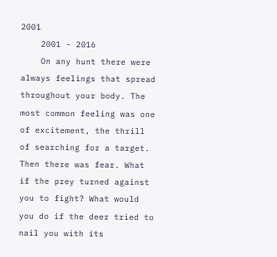2001
    2001 - 2016
    On any hunt there were always feelings that spread throughout your body. The most common feeling was one of excitement, the thrill of searching for a target. Then there was fear. What if the prey turned against you to fight? What would you do if the deer tried to nail you with its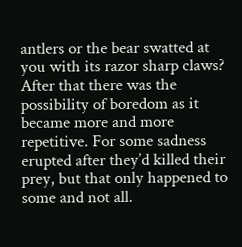antlers or the bear swatted at you with its razor sharp claws? After that there was the possibility of boredom as it became more and more repetitive. For some sadness erupted after they’d killed their prey, but that only happened to some and not all.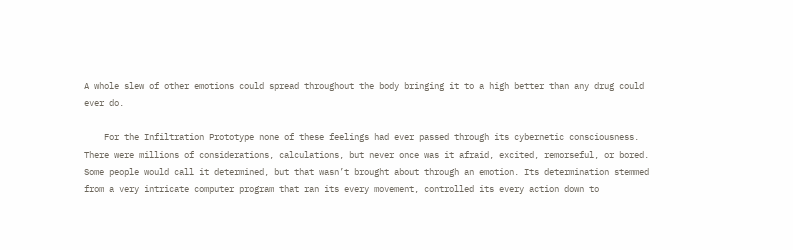A whole slew of other emotions could spread throughout the body bringing it to a high better than any drug could ever do.

    For the Infiltration Prototype none of these feelings had ever passed through its cybernetic consciousness. There were millions of considerations, calculations, but never once was it afraid, excited, remorseful, or bored. Some people would call it determined, but that wasn’t brought about through an emotion. Its determination stemmed from a very intricate computer program that ran its every movement, controlled its every action down to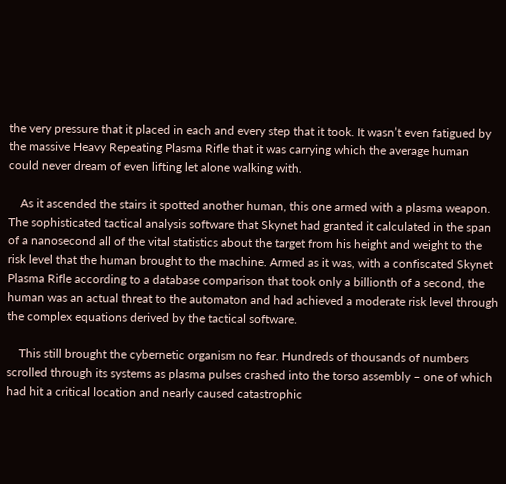the very pressure that it placed in each and every step that it took. It wasn’t even fatigued by the massive Heavy Repeating Plasma Rifle that it was carrying which the average human could never dream of even lifting let alone walking with.

    As it ascended the stairs it spotted another human, this one armed with a plasma weapon. The sophisticated tactical analysis software that Skynet had granted it calculated in the span of a nanosecond all of the vital statistics about the target from his height and weight to the risk level that the human brought to the machine. Armed as it was, with a confiscated Skynet Plasma Rifle according to a database comparison that took only a billionth of a second, the human was an actual threat to the automaton and had achieved a moderate risk level through the complex equations derived by the tactical software.

    This still brought the cybernetic organism no fear. Hundreds of thousands of numbers scrolled through its systems as plasma pulses crashed into the torso assembly – one of which had hit a critical location and nearly caused catastrophic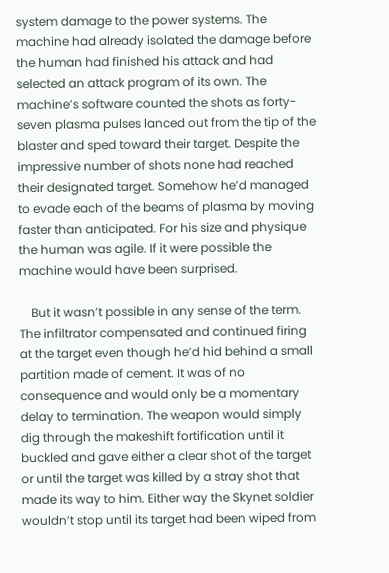system damage to the power systems. The machine had already isolated the damage before the human had finished his attack and had selected an attack program of its own. The machine’s software counted the shots as forty-seven plasma pulses lanced out from the tip of the blaster and sped toward their target. Despite the impressive number of shots none had reached their designated target. Somehow he’d managed to evade each of the beams of plasma by moving faster than anticipated. For his size and physique the human was agile. If it were possible the machine would have been surprised.

    But it wasn’t possible in any sense of the term. The infiltrator compensated and continued firing at the target even though he’d hid behind a small partition made of cement. It was of no consequence and would only be a momentary delay to termination. The weapon would simply dig through the makeshift fortification until it buckled and gave either a clear shot of the target or until the target was killed by a stray shot that made its way to him. Either way the Skynet soldier wouldn’t stop until its target had been wiped from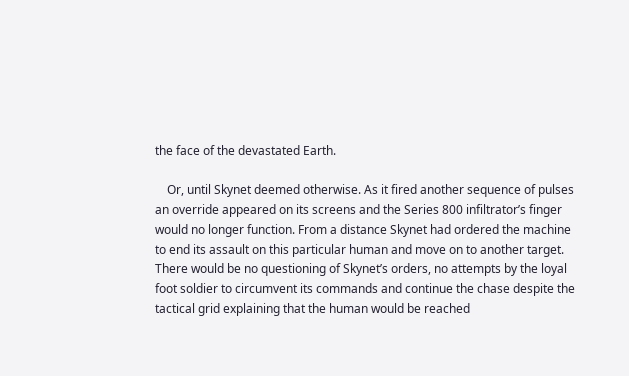the face of the devastated Earth.

    Or, until Skynet deemed otherwise. As it fired another sequence of pulses an override appeared on its screens and the Series 800 infiltrator’s finger would no longer function. From a distance Skynet had ordered the machine to end its assault on this particular human and move on to another target. There would be no questioning of Skynet’s orders, no attempts by the loyal foot soldier to circumvent its commands and continue the chase despite the tactical grid explaining that the human would be reached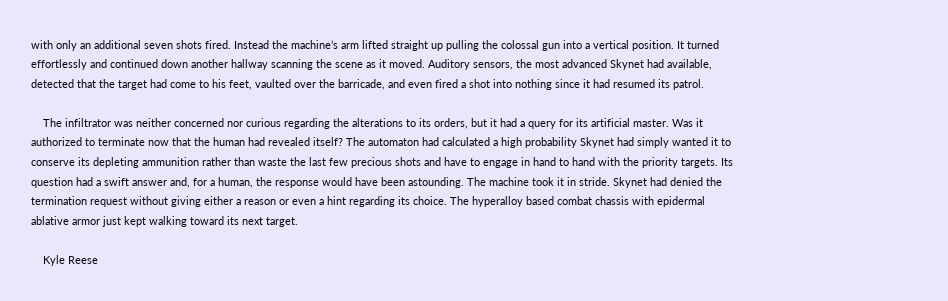with only an additional seven shots fired. Instead the machine’s arm lifted straight up pulling the colossal gun into a vertical position. It turned effortlessly and continued down another hallway scanning the scene as it moved. Auditory sensors, the most advanced Skynet had available, detected that the target had come to his feet, vaulted over the barricade, and even fired a shot into nothing since it had resumed its patrol.

    The infiltrator was neither concerned nor curious regarding the alterations to its orders, but it had a query for its artificial master. Was it authorized to terminate now that the human had revealed itself? The automaton had calculated a high probability Skynet had simply wanted it to conserve its depleting ammunition rather than waste the last few precious shots and have to engage in hand to hand with the priority targets. Its question had a swift answer and, for a human, the response would have been astounding. The machine took it in stride. Skynet had denied the termination request without giving either a reason or even a hint regarding its choice. The hyperalloy based combat chassis with epidermal ablative armor just kept walking toward its next target.

    Kyle Reese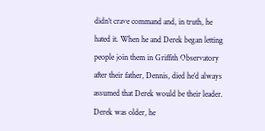didn’t crave command and, in truth, he hated it. When he and Derek began letting people join them in Griffith Observatory after their father, Dennis, died he’d always assumed that Derek would be their leader. Derek was older, he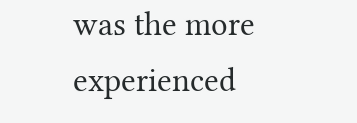was the more experienced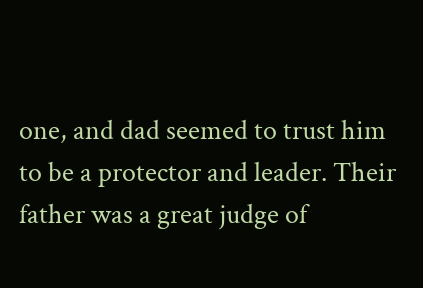one, and dad seemed to trust him to be a protector and leader. Their father was a great judge of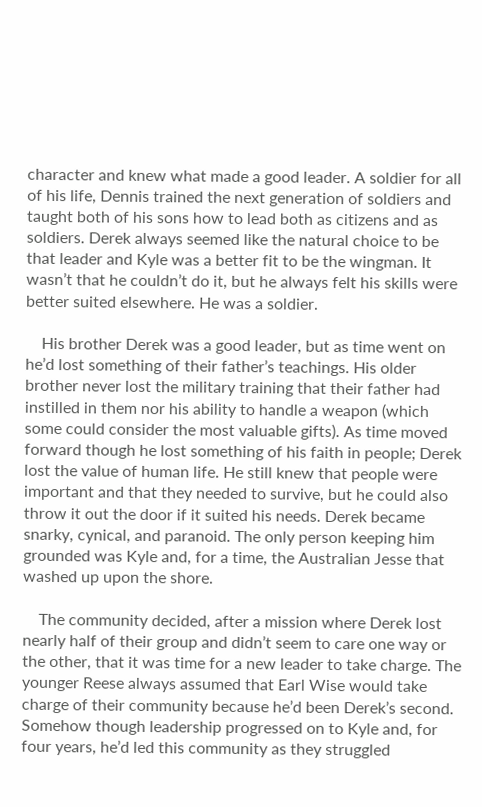character and knew what made a good leader. A soldier for all of his life, Dennis trained the next generation of soldiers and taught both of his sons how to lead both as citizens and as soldiers. Derek always seemed like the natural choice to be that leader and Kyle was a better fit to be the wingman. It wasn’t that he couldn’t do it, but he always felt his skills were better suited elsewhere. He was a soldier.

    His brother Derek was a good leader, but as time went on he’d lost something of their father’s teachings. His older brother never lost the military training that their father had instilled in them nor his ability to handle a weapon (which some could consider the most valuable gifts). As time moved forward though he lost something of his faith in people; Derek lost the value of human life. He still knew that people were important and that they needed to survive, but he could also throw it out the door if it suited his needs. Derek became snarky, cynical, and paranoid. The only person keeping him grounded was Kyle and, for a time, the Australian Jesse that washed up upon the shore.

    The community decided, after a mission where Derek lost nearly half of their group and didn’t seem to care one way or the other, that it was time for a new leader to take charge. The younger Reese always assumed that Earl Wise would take charge of their community because he’d been Derek’s second. Somehow though leadership progressed on to Kyle and, for four years, he’d led this community as they struggled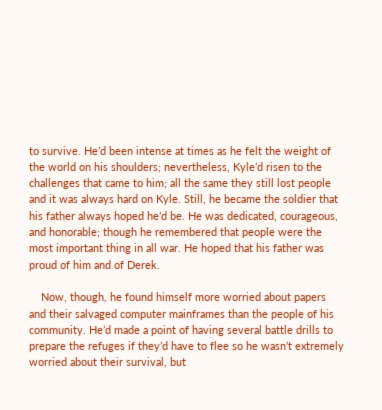to survive. He’d been intense at times as he felt the weight of the world on his shoulders; nevertheless, Kyle’d risen to the challenges that came to him; all the same they still lost people and it was always hard on Kyle. Still, he became the soldier that his father always hoped he’d be. He was dedicated, courageous, and honorable; though he remembered that people were the most important thing in all war. He hoped that his father was proud of him and of Derek.

    Now, though, he found himself more worried about papers and their salvaged computer mainframes than the people of his community. He’d made a point of having several battle drills to prepare the refuges if they’d have to flee so he wasn’t extremely worried about their survival, but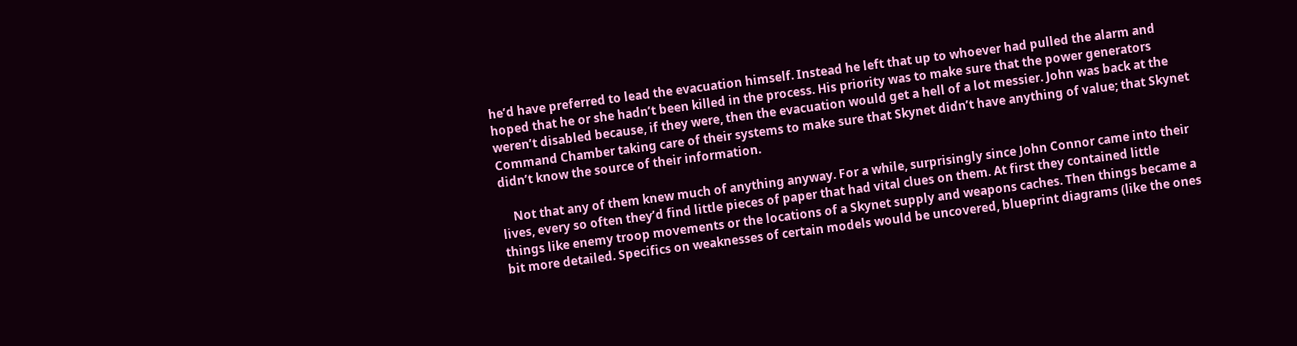he’d have preferred to lead the evacuation himself. Instead he left that up to whoever had pulled the alarm and hoped that he or she hadn’t been killed in the process. His priority was to make sure that the power generators weren’t disabled because, if they were, then the evacuation would get a hell of a lot messier. John was back at the Command Chamber taking care of their systems to make sure that Skynet didn’t have anything of value; that Skynet didn’t know the source of their information.

    Not that any of them knew much of anything anyway. For a while, surprisingly since John Connor came into their lives, every so often they’d find little pieces of paper that had vital clues on them. At first they contained little things like enemy troop movements or the locations of a Skynet supply and weapons caches. Then things became a bit more detailed. Specifics on weaknesses of certain models would be uncovered, blueprint diagrams (like the ones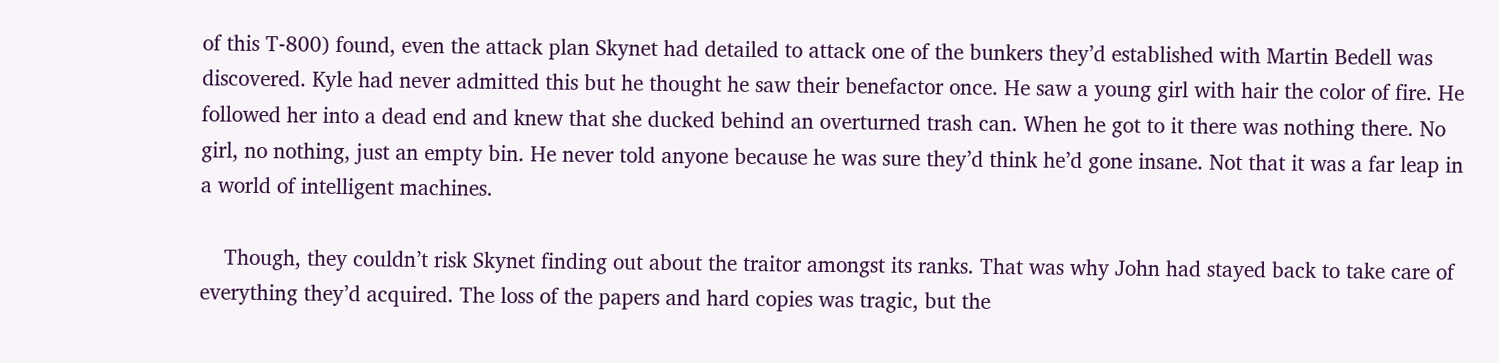of this T-800) found, even the attack plan Skynet had detailed to attack one of the bunkers they’d established with Martin Bedell was discovered. Kyle had never admitted this but he thought he saw their benefactor once. He saw a young girl with hair the color of fire. He followed her into a dead end and knew that she ducked behind an overturned trash can. When he got to it there was nothing there. No girl, no nothing, just an empty bin. He never told anyone because he was sure they’d think he’d gone insane. Not that it was a far leap in a world of intelligent machines.

    Though, they couldn’t risk Skynet finding out about the traitor amongst its ranks. That was why John had stayed back to take care of everything they’d acquired. The loss of the papers and hard copies was tragic, but the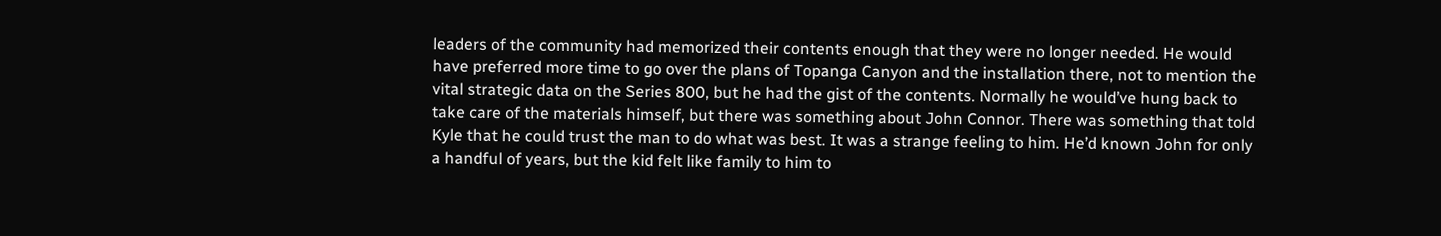leaders of the community had memorized their contents enough that they were no longer needed. He would have preferred more time to go over the plans of Topanga Canyon and the installation there, not to mention the vital strategic data on the Series 800, but he had the gist of the contents. Normally he would’ve hung back to take care of the materials himself, but there was something about John Connor. There was something that told Kyle that he could trust the man to do what was best. It was a strange feeling to him. He’d known John for only a handful of years, but the kid felt like family to him to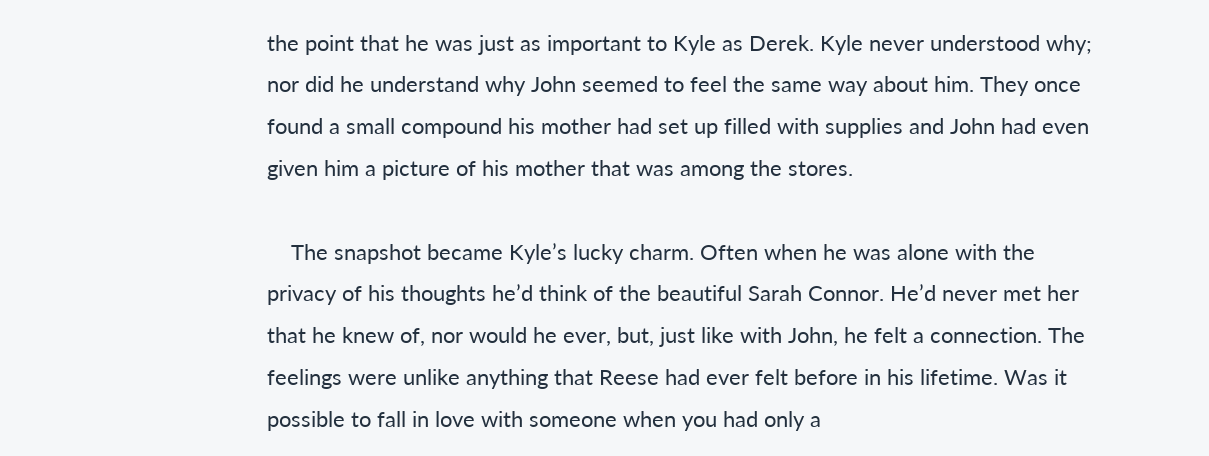the point that he was just as important to Kyle as Derek. Kyle never understood why; nor did he understand why John seemed to feel the same way about him. They once found a small compound his mother had set up filled with supplies and John had even given him a picture of his mother that was among the stores.

    The snapshot became Kyle’s lucky charm. Often when he was alone with the privacy of his thoughts he’d think of the beautiful Sarah Connor. He’d never met her that he knew of, nor would he ever, but, just like with John, he felt a connection. The feelings were unlike anything that Reese had ever felt before in his lifetime. Was it possible to fall in love with someone when you had only a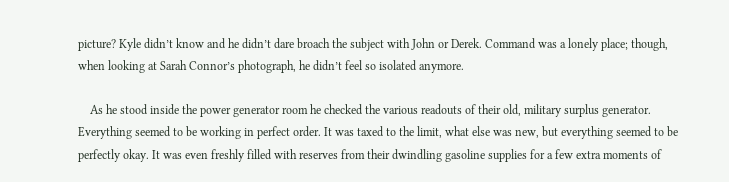picture? Kyle didn’t know and he didn’t dare broach the subject with John or Derek. Command was a lonely place; though, when looking at Sarah Connor’s photograph, he didn’t feel so isolated anymore.

    As he stood inside the power generator room he checked the various readouts of their old, military surplus generator. Everything seemed to be working in perfect order. It was taxed to the limit, what else was new, but everything seemed to be perfectly okay. It was even freshly filled with reserves from their dwindling gasoline supplies for a few extra moments of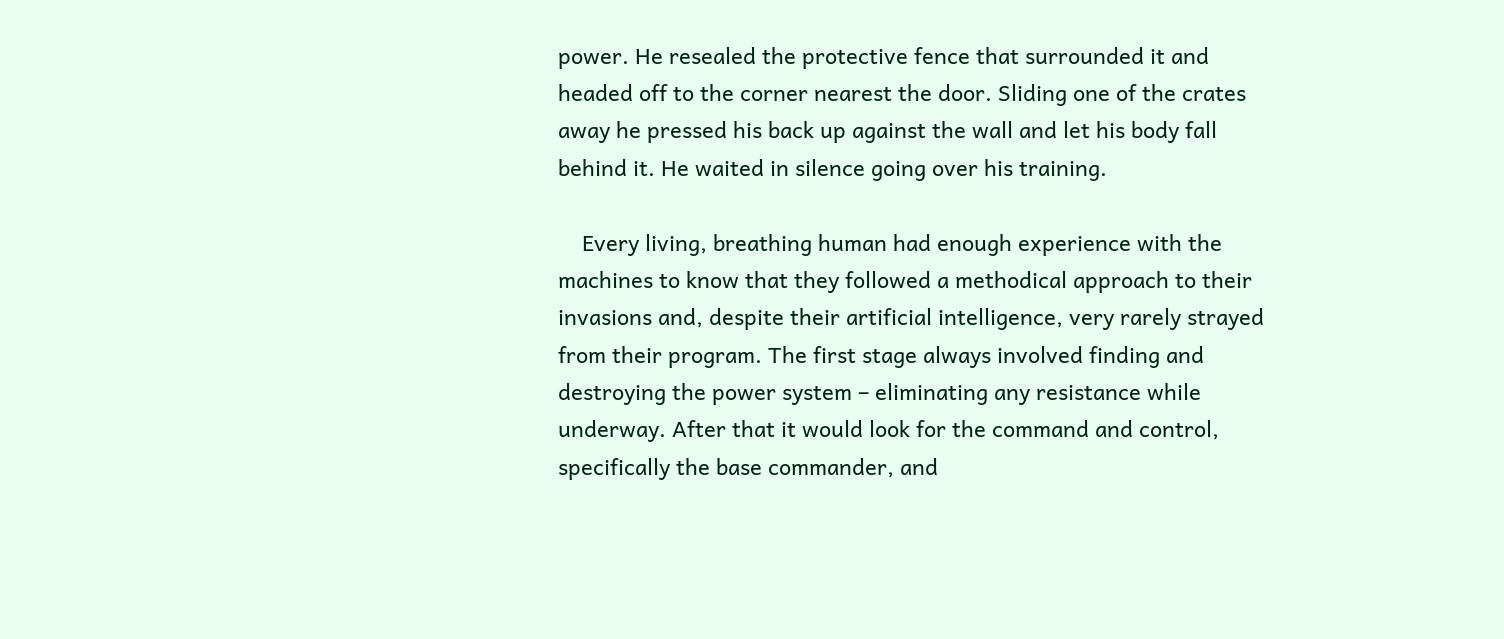power. He resealed the protective fence that surrounded it and headed off to the corner nearest the door. Sliding one of the crates away he pressed his back up against the wall and let his body fall behind it. He waited in silence going over his training.

    Every living, breathing human had enough experience with the machines to know that they followed a methodical approach to their invasions and, despite their artificial intelligence, very rarely strayed from their program. The first stage always involved finding and destroying the power system – eliminating any resistance while underway. After that it would look for the command and control, specifically the base commander, and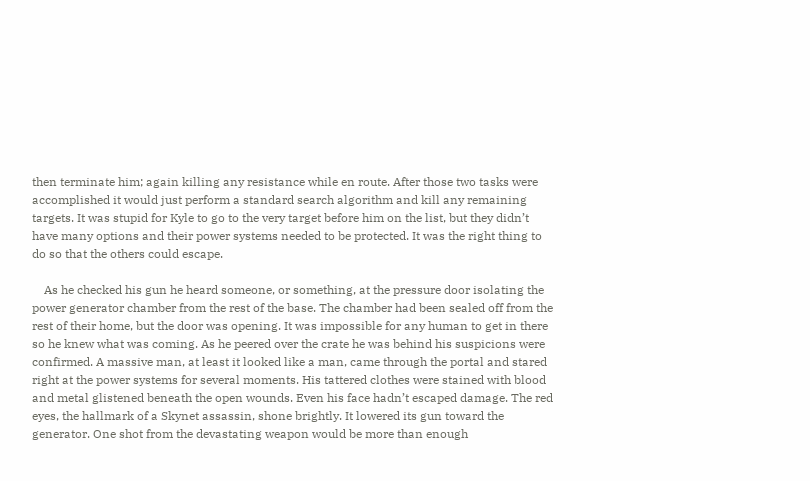then terminate him; again killing any resistance while en route. After those two tasks were accomplished it would just perform a standard search algorithm and kill any remaining targets. It was stupid for Kyle to go to the very target before him on the list, but they didn’t have many options and their power systems needed to be protected. It was the right thing to do so that the others could escape.

    As he checked his gun he heard someone, or something, at the pressure door isolating the power generator chamber from the rest of the base. The chamber had been sealed off from the rest of their home, but the door was opening. It was impossible for any human to get in there so he knew what was coming. As he peered over the crate he was behind his suspicions were confirmed. A massive man, at least it looked like a man, came through the portal and stared right at the power systems for several moments. His tattered clothes were stained with blood and metal glistened beneath the open wounds. Even his face hadn’t escaped damage. The red eyes, the hallmark of a Skynet assassin, shone brightly. It lowered its gun toward the generator. One shot from the devastating weapon would be more than enough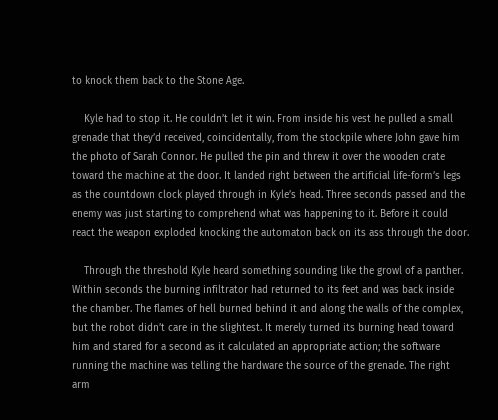to knock them back to the Stone Age.

    Kyle had to stop it. He couldn’t let it win. From inside his vest he pulled a small grenade that they’d received, coincidentally, from the stockpile where John gave him the photo of Sarah Connor. He pulled the pin and threw it over the wooden crate toward the machine at the door. It landed right between the artificial life-form’s legs as the countdown clock played through in Kyle’s head. Three seconds passed and the enemy was just starting to comprehend what was happening to it. Before it could react the weapon exploded knocking the automaton back on its ass through the door.

    Through the threshold Kyle heard something sounding like the growl of a panther. Within seconds the burning infiltrator had returned to its feet and was back inside the chamber. The flames of hell burned behind it and along the walls of the complex, but the robot didn’t care in the slightest. It merely turned its burning head toward him and stared for a second as it calculated an appropriate action; the software running the machine was telling the hardware the source of the grenade. The right arm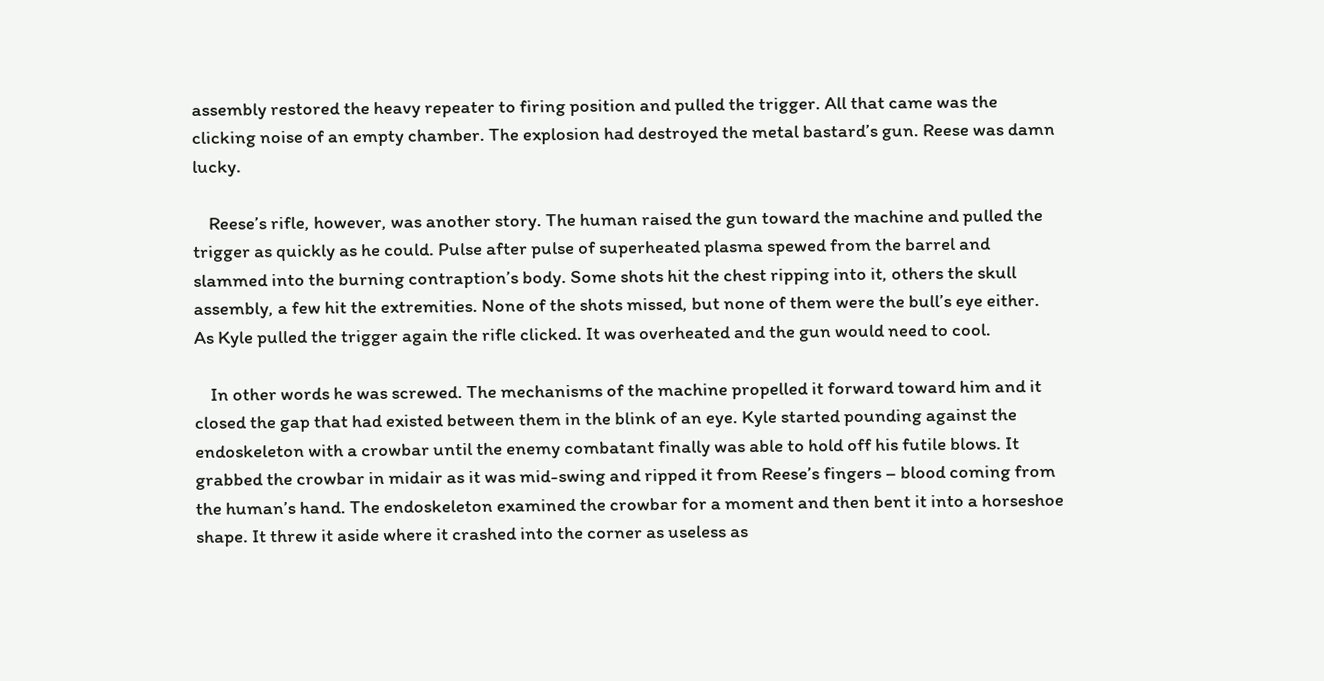assembly restored the heavy repeater to firing position and pulled the trigger. All that came was the clicking noise of an empty chamber. The explosion had destroyed the metal bastard’s gun. Reese was damn lucky.

    Reese’s rifle, however, was another story. The human raised the gun toward the machine and pulled the trigger as quickly as he could. Pulse after pulse of superheated plasma spewed from the barrel and slammed into the burning contraption’s body. Some shots hit the chest ripping into it, others the skull assembly, a few hit the extremities. None of the shots missed, but none of them were the bull’s eye either. As Kyle pulled the trigger again the rifle clicked. It was overheated and the gun would need to cool.

    In other words he was screwed. The mechanisms of the machine propelled it forward toward him and it closed the gap that had existed between them in the blink of an eye. Kyle started pounding against the endoskeleton with a crowbar until the enemy combatant finally was able to hold off his futile blows. It grabbed the crowbar in midair as it was mid-swing and ripped it from Reese’s fingers – blood coming from the human’s hand. The endoskeleton examined the crowbar for a moment and then bent it into a horseshoe shape. It threw it aside where it crashed into the corner as useless as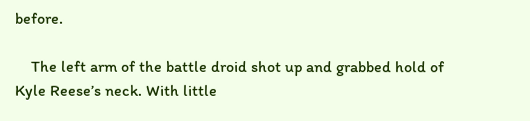before.

    The left arm of the battle droid shot up and grabbed hold of Kyle Reese’s neck. With little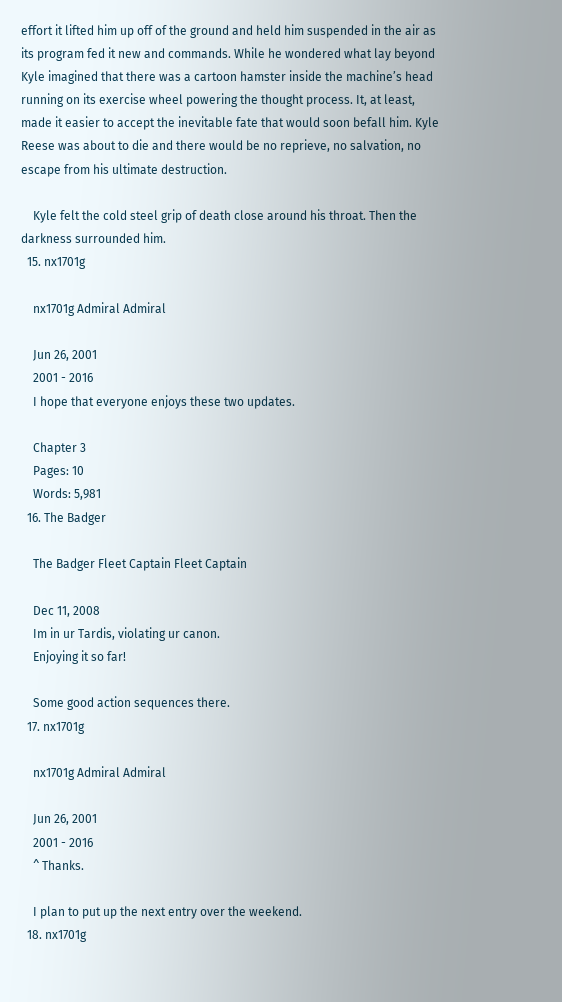effort it lifted him up off of the ground and held him suspended in the air as its program fed it new and commands. While he wondered what lay beyond Kyle imagined that there was a cartoon hamster inside the machine’s head running on its exercise wheel powering the thought process. It, at least, made it easier to accept the inevitable fate that would soon befall him. Kyle Reese was about to die and there would be no reprieve, no salvation, no escape from his ultimate destruction.

    Kyle felt the cold steel grip of death close around his throat. Then the darkness surrounded him.
  15. nx1701g

    nx1701g Admiral Admiral

    Jun 26, 2001
    2001 - 2016
    I hope that everyone enjoys these two updates.

    Chapter 3
    Pages: 10
    Words: 5,981
  16. The Badger

    The Badger Fleet Captain Fleet Captain

    Dec 11, 2008
    Im in ur Tardis, violating ur canon.
    Enjoying it so far!

    Some good action sequences there.
  17. nx1701g

    nx1701g Admiral Admiral

    Jun 26, 2001
    2001 - 2016
    ^ Thanks.

    I plan to put up the next entry over the weekend.
  18. nx1701g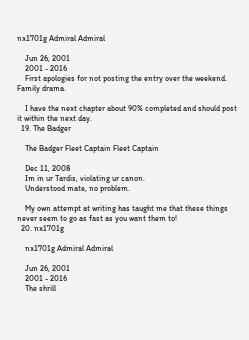nx1701g Admiral Admiral

    Jun 26, 2001
    2001 - 2016
    First apologies for not posting the entry over the weekend. Family drama.

    I have the next chapter about 90% completed and should post it within the next day.
  19. The Badger

    The Badger Fleet Captain Fleet Captain

    Dec 11, 2008
    Im in ur Tardis, violating ur canon.
    Understood mate, no problem.

    My own attempt at writing has taught me that these things never seem to go as fast as you want them to!
  20. nx1701g

    nx1701g Admiral Admiral

    Jun 26, 2001
    2001 - 2016
    The shrill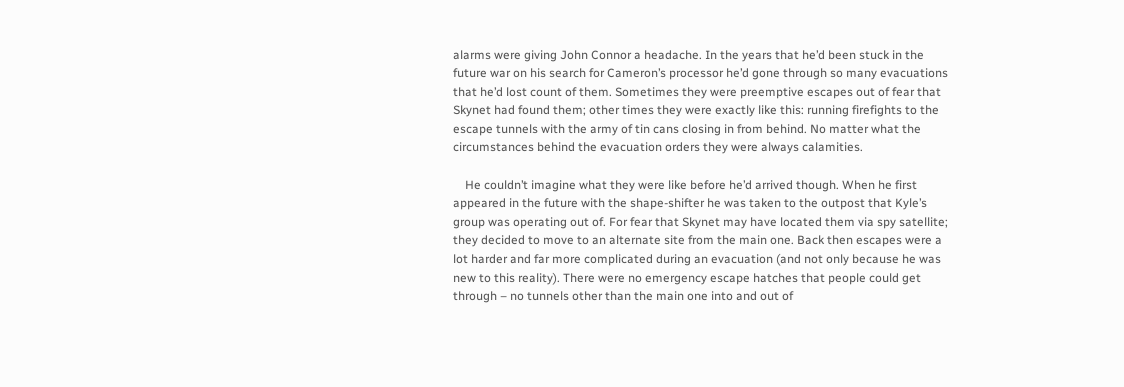alarms were giving John Connor a headache. In the years that he’d been stuck in the future war on his search for Cameron’s processor he’d gone through so many evacuations that he’d lost count of them. Sometimes they were preemptive escapes out of fear that Skynet had found them; other times they were exactly like this: running firefights to the escape tunnels with the army of tin cans closing in from behind. No matter what the circumstances behind the evacuation orders they were always calamities.

    He couldn’t imagine what they were like before he’d arrived though. When he first appeared in the future with the shape-shifter he was taken to the outpost that Kyle’s group was operating out of. For fear that Skynet may have located them via spy satellite; they decided to move to an alternate site from the main one. Back then escapes were a lot harder and far more complicated during an evacuation (and not only because he was new to this reality). There were no emergency escape hatches that people could get through – no tunnels other than the main one into and out of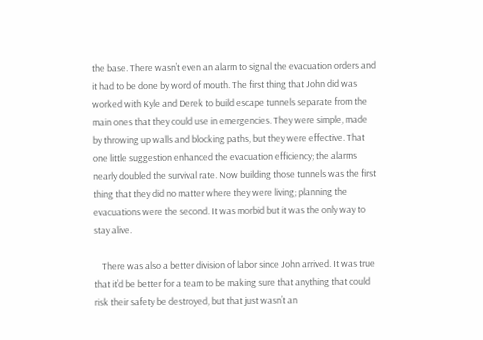the base. There wasn’t even an alarm to signal the evacuation orders and it had to be done by word of mouth. The first thing that John did was worked with Kyle and Derek to build escape tunnels separate from the main ones that they could use in emergencies. They were simple, made by throwing up walls and blocking paths, but they were effective. That one little suggestion enhanced the evacuation efficiency; the alarms nearly doubled the survival rate. Now building those tunnels was the first thing that they did no matter where they were living; planning the evacuations were the second. It was morbid but it was the only way to stay alive.

    There was also a better division of labor since John arrived. It was true that it’d be better for a team to be making sure that anything that could risk their safety be destroyed, but that just wasn’t an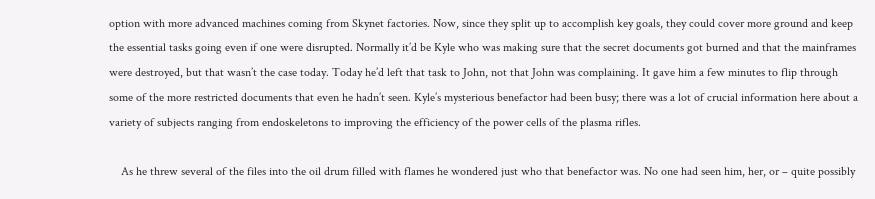option with more advanced machines coming from Skynet factories. Now, since they split up to accomplish key goals, they could cover more ground and keep the essential tasks going even if one were disrupted. Normally it’d be Kyle who was making sure that the secret documents got burned and that the mainframes were destroyed, but that wasn’t the case today. Today he’d left that task to John, not that John was complaining. It gave him a few minutes to flip through some of the more restricted documents that even he hadn’t seen. Kyle’s mysterious benefactor had been busy; there was a lot of crucial information here about a variety of subjects ranging from endoskeletons to improving the efficiency of the power cells of the plasma rifles.

    As he threw several of the files into the oil drum filled with flames he wondered just who that benefactor was. No one had seen him, her, or – quite possibly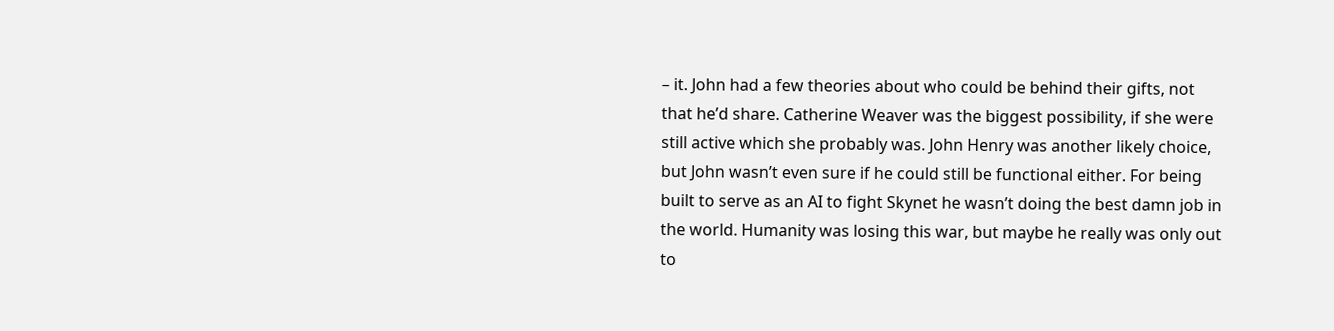– it. John had a few theories about who could be behind their gifts, not that he’d share. Catherine Weaver was the biggest possibility, if she were still active which she probably was. John Henry was another likely choice, but John wasn’t even sure if he could still be functional either. For being built to serve as an AI to fight Skynet he wasn’t doing the best damn job in the world. Humanity was losing this war, but maybe he really was only out to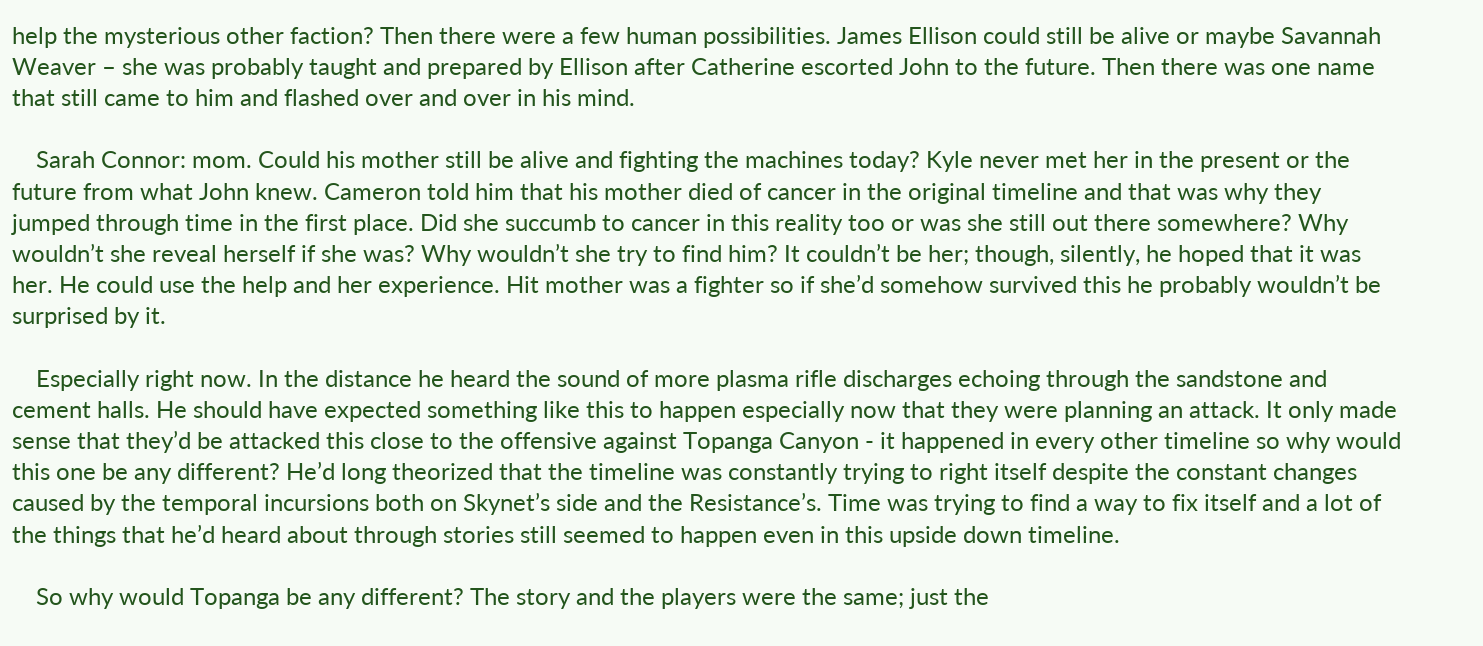help the mysterious other faction? Then there were a few human possibilities. James Ellison could still be alive or maybe Savannah Weaver – she was probably taught and prepared by Ellison after Catherine escorted John to the future. Then there was one name that still came to him and flashed over and over in his mind.

    Sarah Connor: mom. Could his mother still be alive and fighting the machines today? Kyle never met her in the present or the future from what John knew. Cameron told him that his mother died of cancer in the original timeline and that was why they jumped through time in the first place. Did she succumb to cancer in this reality too or was she still out there somewhere? Why wouldn’t she reveal herself if she was? Why wouldn’t she try to find him? It couldn’t be her; though, silently, he hoped that it was her. He could use the help and her experience. Hit mother was a fighter so if she’d somehow survived this he probably wouldn’t be surprised by it.

    Especially right now. In the distance he heard the sound of more plasma rifle discharges echoing through the sandstone and cement halls. He should have expected something like this to happen especially now that they were planning an attack. It only made sense that they’d be attacked this close to the offensive against Topanga Canyon - it happened in every other timeline so why would this one be any different? He’d long theorized that the timeline was constantly trying to right itself despite the constant changes caused by the temporal incursions both on Skynet’s side and the Resistance’s. Time was trying to find a way to fix itself and a lot of the things that he’d heard about through stories still seemed to happen even in this upside down timeline.

    So why would Topanga be any different? The story and the players were the same; just the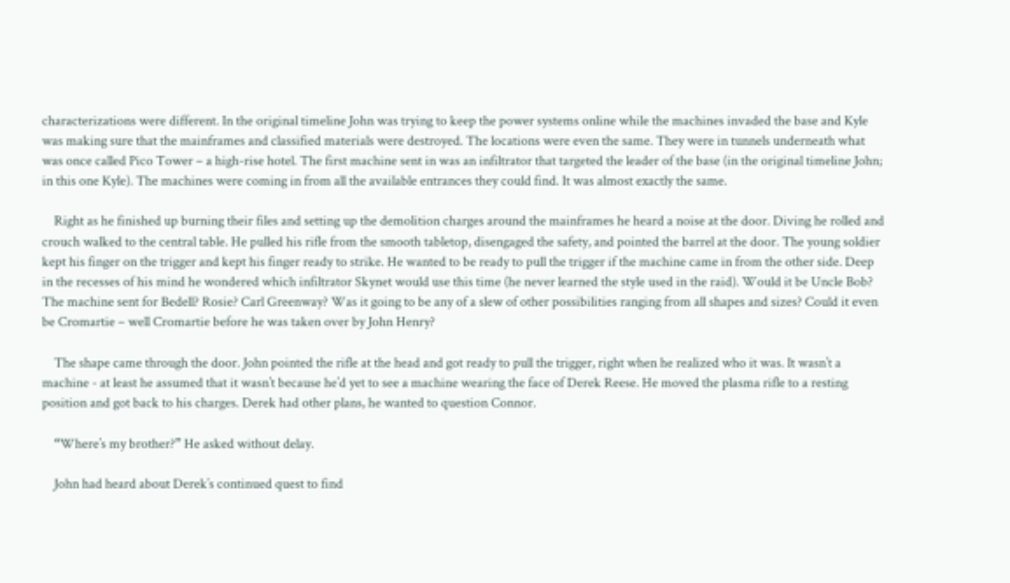characterizations were different. In the original timeline John was trying to keep the power systems online while the machines invaded the base and Kyle was making sure that the mainframes and classified materials were destroyed. The locations were even the same. They were in tunnels underneath what was once called Pico Tower – a high-rise hotel. The first machine sent in was an infiltrator that targeted the leader of the base (in the original timeline John; in this one Kyle). The machines were coming in from all the available entrances they could find. It was almost exactly the same.

    Right as he finished up burning their files and setting up the demolition charges around the mainframes he heard a noise at the door. Diving he rolled and crouch walked to the central table. He pulled his rifle from the smooth tabletop, disengaged the safety, and pointed the barrel at the door. The young soldier kept his finger on the trigger and kept his finger ready to strike. He wanted to be ready to pull the trigger if the machine came in from the other side. Deep in the recesses of his mind he wondered which infiltrator Skynet would use this time (he never learned the style used in the raid). Would it be Uncle Bob? The machine sent for Bedell? Rosie? Carl Greenway? Was it going to be any of a slew of other possibilities ranging from all shapes and sizes? Could it even be Cromartie – well Cromartie before he was taken over by John Henry?

    The shape came through the door. John pointed the rifle at the head and got ready to pull the trigger, right when he realized who it was. It wasn’t a machine - at least he assumed that it wasn’t because he’d yet to see a machine wearing the face of Derek Reese. He moved the plasma rifle to a resting position and got back to his charges. Derek had other plans, he wanted to question Connor.

    “Where’s my brother?” He asked without delay.

    John had heard about Derek’s continued quest to find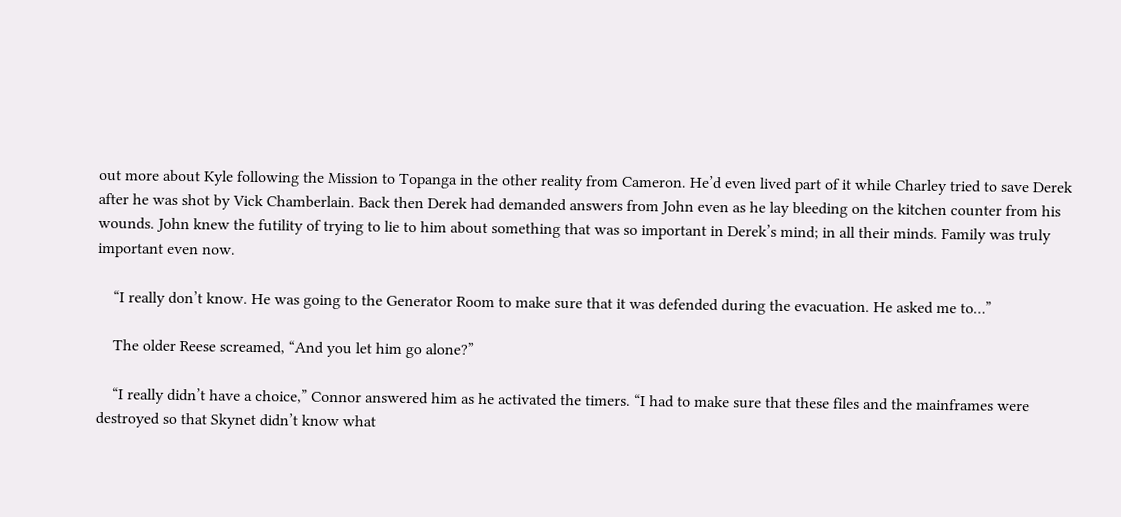out more about Kyle following the Mission to Topanga in the other reality from Cameron. He’d even lived part of it while Charley tried to save Derek after he was shot by Vick Chamberlain. Back then Derek had demanded answers from John even as he lay bleeding on the kitchen counter from his wounds. John knew the futility of trying to lie to him about something that was so important in Derek’s mind; in all their minds. Family was truly important even now.

    “I really don’t know. He was going to the Generator Room to make sure that it was defended during the evacuation. He asked me to…”

    The older Reese screamed, “And you let him go alone?”

    “I really didn’t have a choice,” Connor answered him as he activated the timers. “I had to make sure that these files and the mainframes were destroyed so that Skynet didn’t know what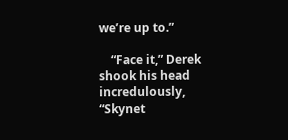we’re up to.”

    “Face it,” Derek shook his head incredulously, “Skynet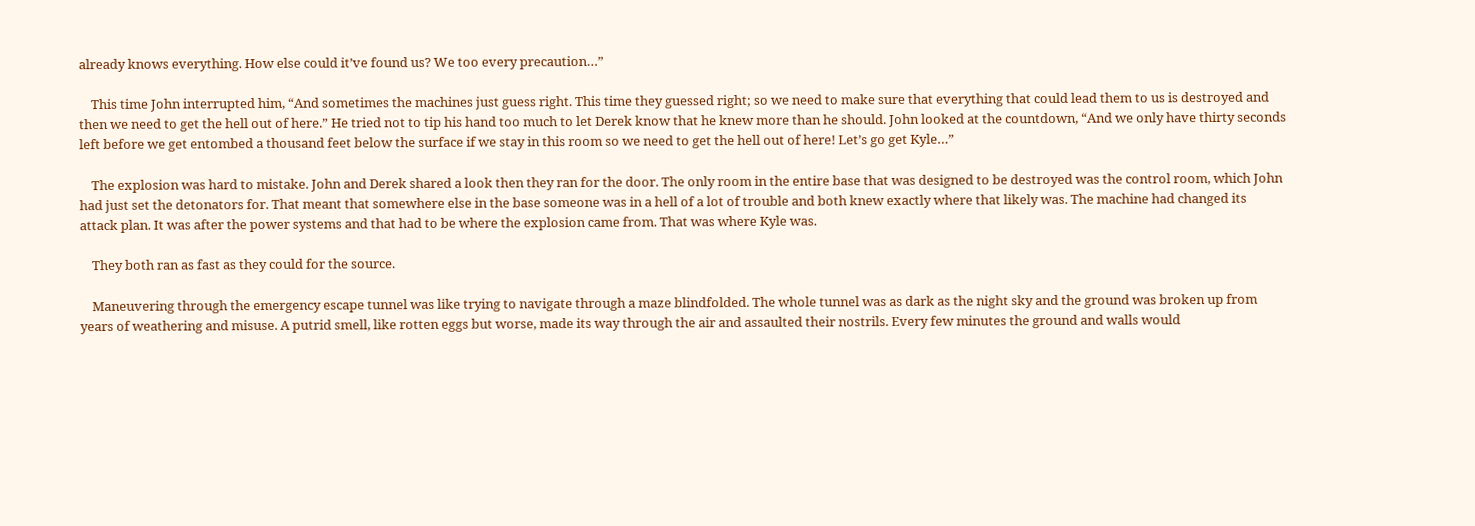already knows everything. How else could it’ve found us? We too every precaution…”

    This time John interrupted him, “And sometimes the machines just guess right. This time they guessed right; so we need to make sure that everything that could lead them to us is destroyed and then we need to get the hell out of here.” He tried not to tip his hand too much to let Derek know that he knew more than he should. John looked at the countdown, “And we only have thirty seconds left before we get entombed a thousand feet below the surface if we stay in this room so we need to get the hell out of here! Let’s go get Kyle…”

    The explosion was hard to mistake. John and Derek shared a look then they ran for the door. The only room in the entire base that was designed to be destroyed was the control room, which John had just set the detonators for. That meant that somewhere else in the base someone was in a hell of a lot of trouble and both knew exactly where that likely was. The machine had changed its attack plan. It was after the power systems and that had to be where the explosion came from. That was where Kyle was.

    They both ran as fast as they could for the source.

    Maneuvering through the emergency escape tunnel was like trying to navigate through a maze blindfolded. The whole tunnel was as dark as the night sky and the ground was broken up from years of weathering and misuse. A putrid smell, like rotten eggs but worse, made its way through the air and assaulted their nostrils. Every few minutes the ground and walls would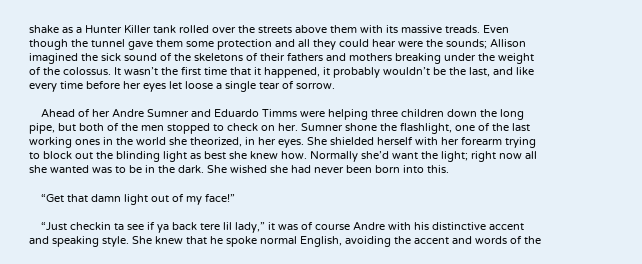shake as a Hunter Killer tank rolled over the streets above them with its massive treads. Even though the tunnel gave them some protection and all they could hear were the sounds; Allison imagined the sick sound of the skeletons of their fathers and mothers breaking under the weight of the colossus. It wasn’t the first time that it happened, it probably wouldn’t be the last, and like every time before her eyes let loose a single tear of sorrow.

    Ahead of her Andre Sumner and Eduardo Timms were helping three children down the long pipe, but both of the men stopped to check on her. Sumner shone the flashlight, one of the last working ones in the world she theorized, in her eyes. She shielded herself with her forearm trying to block out the blinding light as best she knew how. Normally she’d want the light; right now all she wanted was to be in the dark. She wished she had never been born into this.

    “Get that damn light out of my face!”

    “Just checkin ta see if ya back tere lil lady,” it was of course Andre with his distinctive accent and speaking style. She knew that he spoke normal English, avoiding the accent and words of the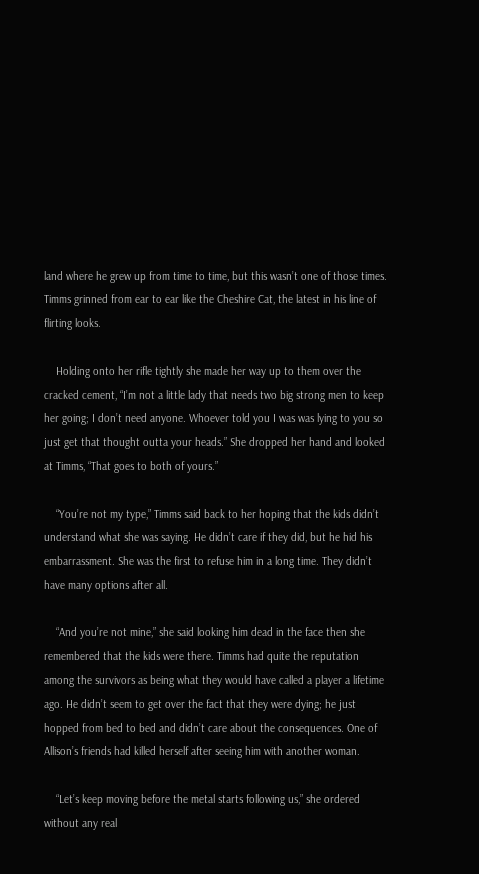land where he grew up from time to time, but this wasn’t one of those times. Timms grinned from ear to ear like the Cheshire Cat, the latest in his line of flirting looks.

    Holding onto her rifle tightly she made her way up to them over the cracked cement, “I’m not a little lady that needs two big strong men to keep her going; I don’t need anyone. Whoever told you I was was lying to you so just get that thought outta your heads.” She dropped her hand and looked at Timms, “That goes to both of yours.”

    “You’re not my type,” Timms said back to her hoping that the kids didn’t understand what she was saying. He didn’t care if they did, but he hid his embarrassment. She was the first to refuse him in a long time. They didn’t have many options after all.

    “And you’re not mine,” she said looking him dead in the face then she remembered that the kids were there. Timms had quite the reputation among the survivors as being what they would have called a player a lifetime ago. He didn’t seem to get over the fact that they were dying; he just hopped from bed to bed and didn’t care about the consequences. One of Allison’s friends had killed herself after seeing him with another woman.

    “Let’s keep moving before the metal starts following us,” she ordered without any real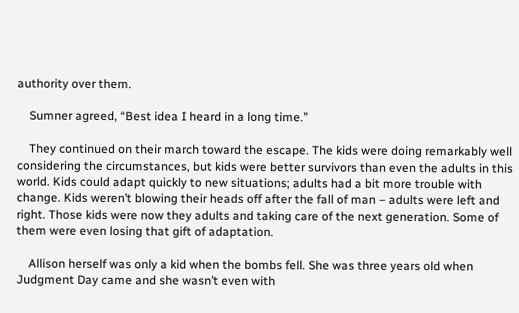authority over them.

    Sumner agreed, “Best idea I heard in a long time.”

    They continued on their march toward the escape. The kids were doing remarkably well considering the circumstances, but kids were better survivors than even the adults in this world. Kids could adapt quickly to new situations; adults had a bit more trouble with change. Kids weren’t blowing their heads off after the fall of man – adults were left and right. Those kids were now they adults and taking care of the next generation. Some of them were even losing that gift of adaptation.

    Allison herself was only a kid when the bombs fell. She was three years old when Judgment Day came and she wasn’t even with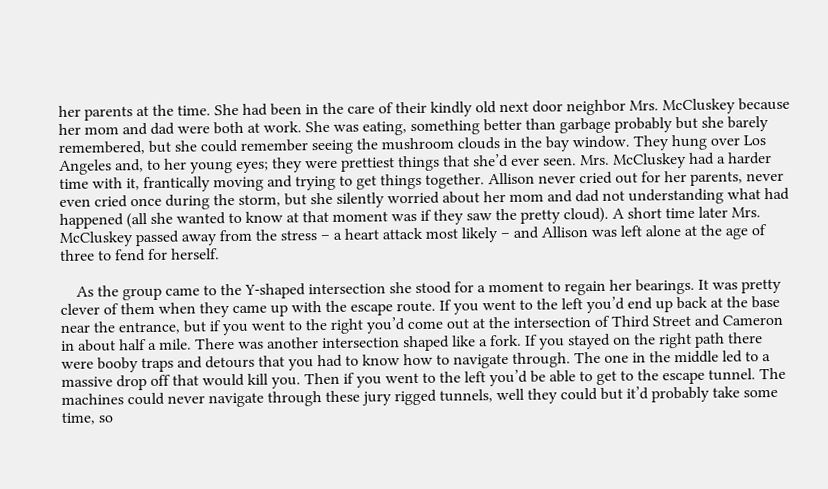her parents at the time. She had been in the care of their kindly old next door neighbor Mrs. McCluskey because her mom and dad were both at work. She was eating, something better than garbage probably but she barely remembered, but she could remember seeing the mushroom clouds in the bay window. They hung over Los Angeles and, to her young eyes; they were prettiest things that she’d ever seen. Mrs. McCluskey had a harder time with it, frantically moving and trying to get things together. Allison never cried out for her parents, never even cried once during the storm, but she silently worried about her mom and dad not understanding what had happened (all she wanted to know at that moment was if they saw the pretty cloud). A short time later Mrs. McCluskey passed away from the stress – a heart attack most likely – and Allison was left alone at the age of three to fend for herself.

    As the group came to the Y-shaped intersection she stood for a moment to regain her bearings. It was pretty clever of them when they came up with the escape route. If you went to the left you’d end up back at the base near the entrance, but if you went to the right you’d come out at the intersection of Third Street and Cameron in about half a mile. There was another intersection shaped like a fork. If you stayed on the right path there were booby traps and detours that you had to know how to navigate through. The one in the middle led to a massive drop off that would kill you. Then if you went to the left you’d be able to get to the escape tunnel. The machines could never navigate through these jury rigged tunnels, well they could but it’d probably take some time, so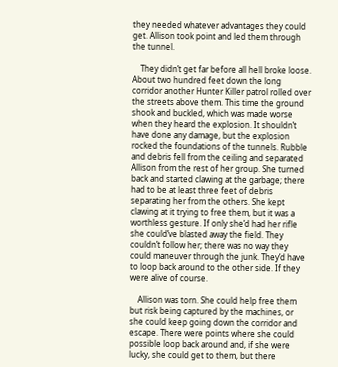they needed whatever advantages they could get. Allison took point and led them through the tunnel.

    They didn’t get far before all hell broke loose. About two hundred feet down the long corridor another Hunter Killer patrol rolled over the streets above them. This time the ground shook and buckled, which was made worse when they heard the explosion. It shouldn’t have done any damage, but the explosion rocked the foundations of the tunnels. Rubble and debris fell from the ceiling and separated Allison from the rest of her group. She turned back and started clawing at the garbage; there had to be at least three feet of debris separating her from the others. She kept clawing at it trying to free them, but it was a worthless gesture. If only she’d had her rifle she could’ve blasted away the field. They couldn’t follow her; there was no way they could maneuver through the junk. They’d have to loop back around to the other side. If they were alive of course.

    Allison was torn. She could help free them but risk being captured by the machines, or she could keep going down the corridor and escape. There were points where she could possible loop back around and, if she were lucky, she could get to them, but there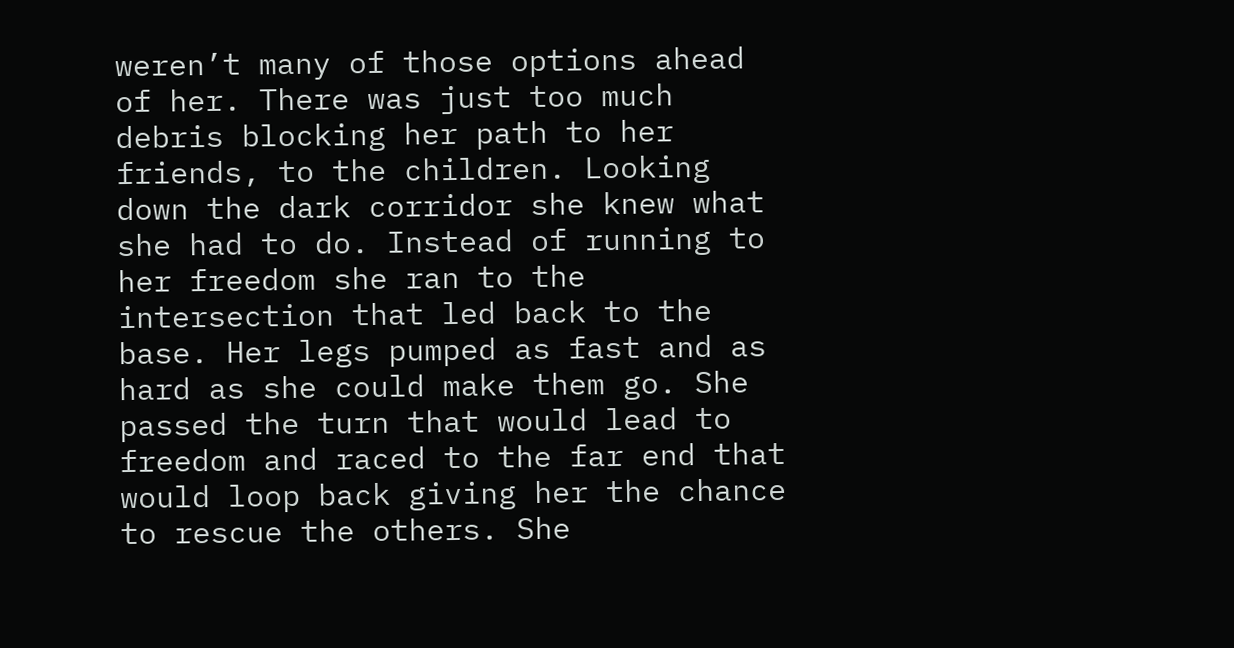weren’t many of those options ahead of her. There was just too much debris blocking her path to her friends, to the children. Looking down the dark corridor she knew what she had to do. Instead of running to her freedom she ran to the intersection that led back to the base. Her legs pumped as fast and as hard as she could make them go. She passed the turn that would lead to freedom and raced to the far end that would loop back giving her the chance to rescue the others. She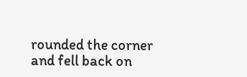rounded the corner and fell back on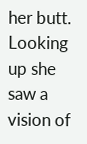her butt. Looking up she saw a vision of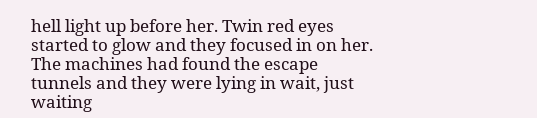hell light up before her. Twin red eyes started to glow and they focused in on her. The machines had found the escape tunnels and they were lying in wait, just waiting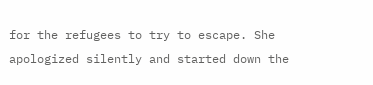for the refugees to try to escape. She apologized silently and started down the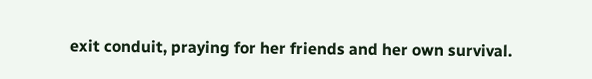exit conduit, praying for her friends and her own survival.